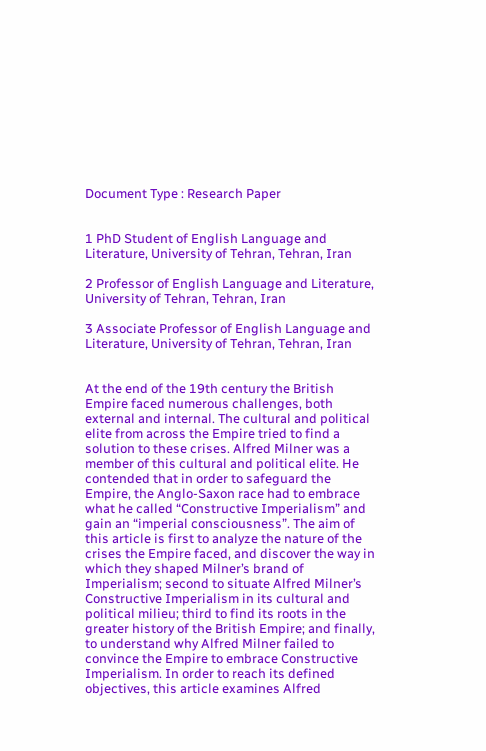Document Type : Research Paper


1 PhD Student of English Language and Literature, University of Tehran, Tehran, Iran

2 Professor of English Language and Literature, University of Tehran, Tehran, Iran

3 Associate Professor of English Language and Literature, University of Tehran, Tehran, Iran


At the end of the 19th century the British Empire faced numerous challenges, both external and internal. The cultural and political elite from across the Empire tried to find a solution to these crises. Alfred Milner was a member of this cultural and political elite. He contended that in order to safeguard the Empire, the Anglo-Saxon race had to embrace what he called “Constructive Imperialism” and gain an “imperial consciousness”. The aim of this article is first to analyze the nature of the crises the Empire faced, and discover the way in which they shaped Milner’s brand of Imperialism; second to situate Alfred Milner’s Constructive Imperialism in its cultural and political milieu; third to find its roots in the greater history of the British Empire; and finally, to understand why Alfred Milner failed to convince the Empire to embrace Constructive Imperialism. In order to reach its defined objectives, this article examines Alfred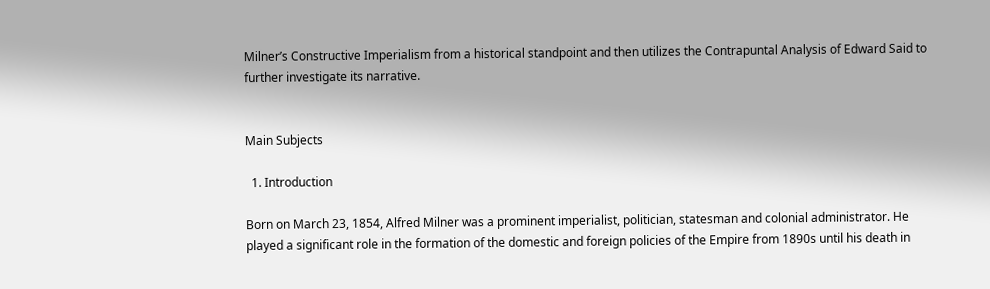Milner’s Constructive Imperialism from a historical standpoint and then utilizes the Contrapuntal Analysis of Edward Said to further investigate its narrative.


Main Subjects

  1. Introduction

Born on March 23, 1854, Alfred Milner was a prominent imperialist, politician, statesman and colonial administrator. He played a significant role in the formation of the domestic and foreign policies of the Empire from 1890s until his death in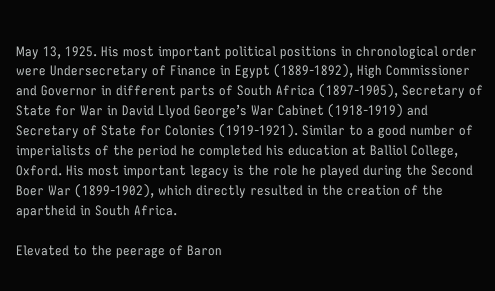May 13, 1925. His most important political positions in chronological order were Undersecretary of Finance in Egypt (1889-1892), High Commissioner and Governor in different parts of South Africa (1897-1905), Secretary of State for War in David Llyod George’s War Cabinet (1918-1919) and Secretary of State for Colonies (1919-1921). Similar to a good number of imperialists of the period he completed his education at Balliol College, Oxford. His most important legacy is the role he played during the Second Boer War (1899-1902), which directly resulted in the creation of the apartheid in South Africa.

Elevated to the peerage of Baron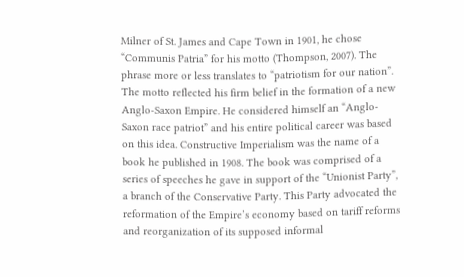Milner of St. James and Cape Town in 1901, he chose “Communis Patria” for his motto (Thompson, 2007). The phrase more or less translates to “patriotism for our nation”. The motto reflected his firm belief in the formation of a new Anglo-Saxon Empire. He considered himself an “Anglo-Saxon race patriot” and his entire political career was based on this idea. Constructive Imperialism was the name of a book he published in 1908. The book was comprised of a series of speeches he gave in support of the “Unionist Party”, a branch of the Conservative Party. This Party advocated the reformation of the Empire’s economy based on tariff reforms and reorganization of its supposed informal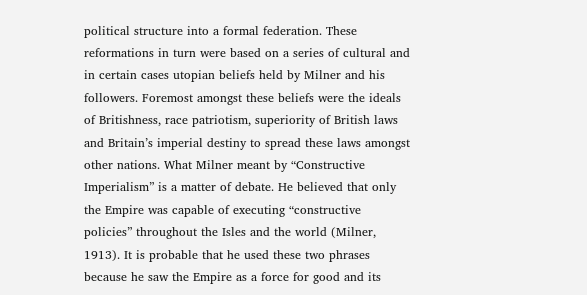political structure into a formal federation. These reformations in turn were based on a series of cultural and in certain cases utopian beliefs held by Milner and his followers. Foremost amongst these beliefs were the ideals of Britishness, race patriotism, superiority of British laws and Britain’s imperial destiny to spread these laws amongst other nations. What Milner meant by “Constructive Imperialism” is a matter of debate. He believed that only the Empire was capable of executing “constructive policies” throughout the Isles and the world (Milner, 1913). It is probable that he used these two phrases because he saw the Empire as a force for good and its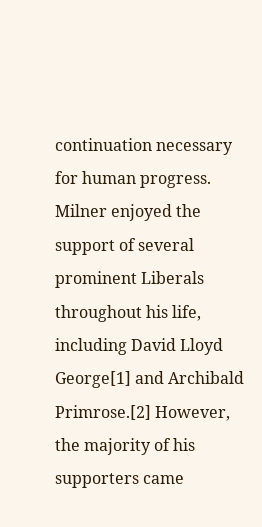continuation necessary for human progress. Milner enjoyed the support of several prominent Liberals throughout his life, including David Lloyd George[1] and Archibald Primrose.[2] However, the majority of his supporters came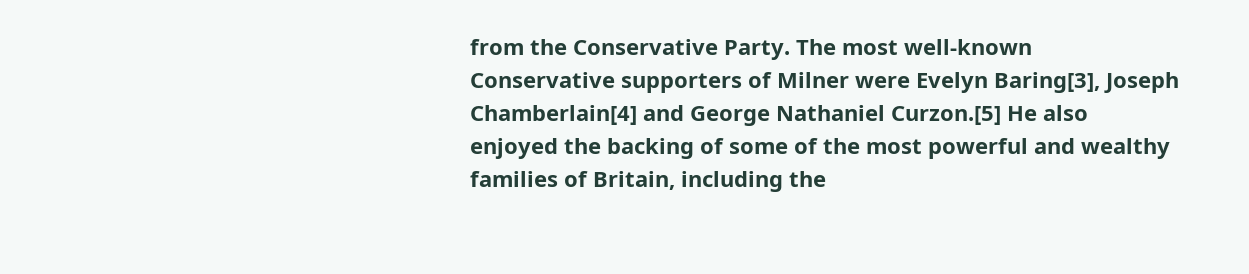from the Conservative Party. The most well-known Conservative supporters of Milner were Evelyn Baring[3], Joseph Chamberlain[4] and George Nathaniel Curzon.[5] He also enjoyed the backing of some of the most powerful and wealthy families of Britain, including the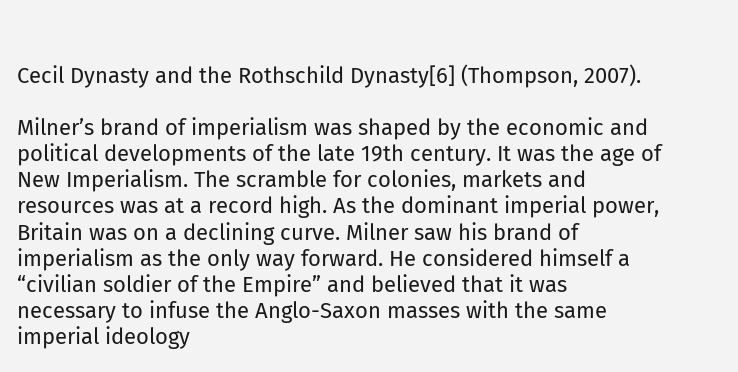Cecil Dynasty and the Rothschild Dynasty[6] (Thompson, 2007).

Milner’s brand of imperialism was shaped by the economic and political developments of the late 19th century. It was the age of New Imperialism. The scramble for colonies, markets and resources was at a record high. As the dominant imperial power, Britain was on a declining curve. Milner saw his brand of imperialism as the only way forward. He considered himself a “civilian soldier of the Empire” and believed that it was necessary to infuse the Anglo-Saxon masses with the same imperial ideology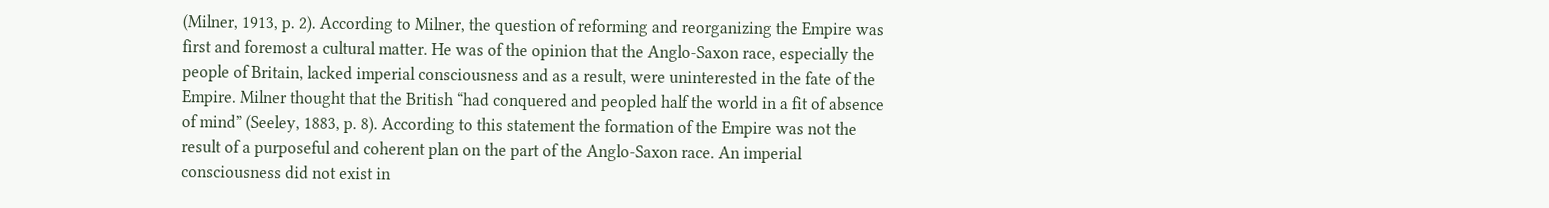(Milner, 1913, p. 2). According to Milner, the question of reforming and reorganizing the Empire was first and foremost a cultural matter. He was of the opinion that the Anglo-Saxon race, especially the people of Britain, lacked imperial consciousness and as a result, were uninterested in the fate of the Empire. Milner thought that the British “had conquered and peopled half the world in a fit of absence of mind” (Seeley, 1883, p. 8). According to this statement the formation of the Empire was not the result of a purposeful and coherent plan on the part of the Anglo-Saxon race. An imperial consciousness did not exist in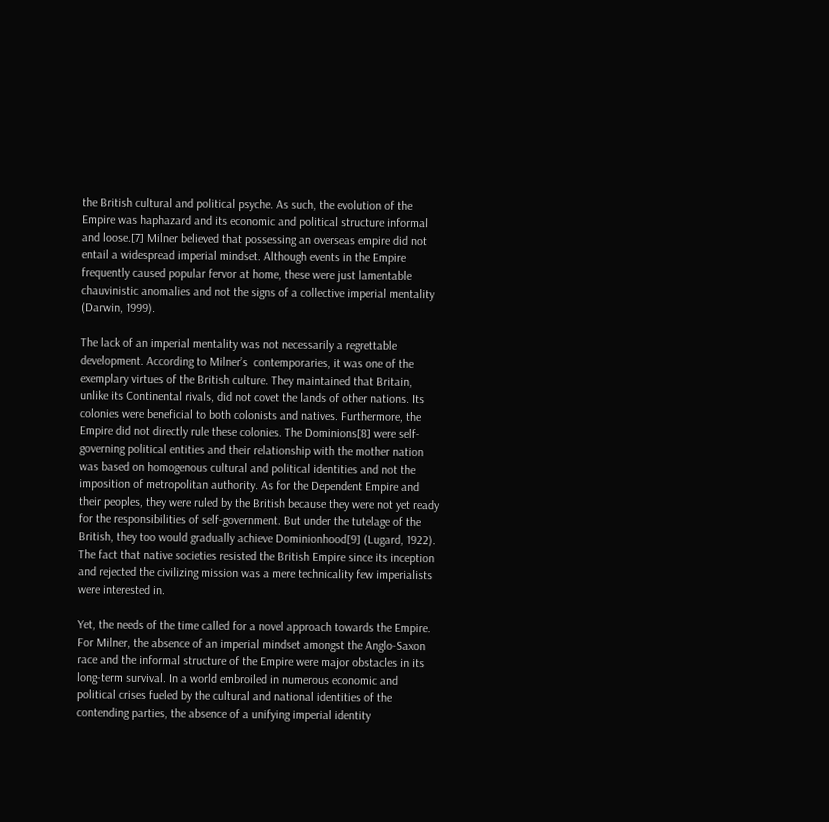the British cultural and political psyche. As such, the evolution of the Empire was haphazard and its economic and political structure informal and loose.[7] Milner believed that possessing an overseas empire did not entail a widespread imperial mindset. Although events in the Empire frequently caused popular fervor at home, these were just lamentable chauvinistic anomalies and not the signs of a collective imperial mentality (Darwin, 1999).

The lack of an imperial mentality was not necessarily a regrettable development. According to Milner’s  contemporaries, it was one of the exemplary virtues of the British culture. They maintained that Britain, unlike its Continental rivals, did not covet the lands of other nations. Its colonies were beneficial to both colonists and natives. Furthermore, the Empire did not directly rule these colonies. The Dominions[8] were self-governing political entities and their relationship with the mother nation was based on homogenous cultural and political identities and not the imposition of metropolitan authority. As for the Dependent Empire and their peoples, they were ruled by the British because they were not yet ready for the responsibilities of self-government. But under the tutelage of the British, they too would gradually achieve Dominionhood[9] (Lugard, 1922). The fact that native societies resisted the British Empire since its inception and rejected the civilizing mission was a mere technicality few imperialists were interested in.

Yet, the needs of the time called for a novel approach towards the Empire. For Milner, the absence of an imperial mindset amongst the Anglo-Saxon race and the informal structure of the Empire were major obstacles in its long-term survival. In a world embroiled in numerous economic and political crises fueled by the cultural and national identities of the contending parties, the absence of a unifying imperial identity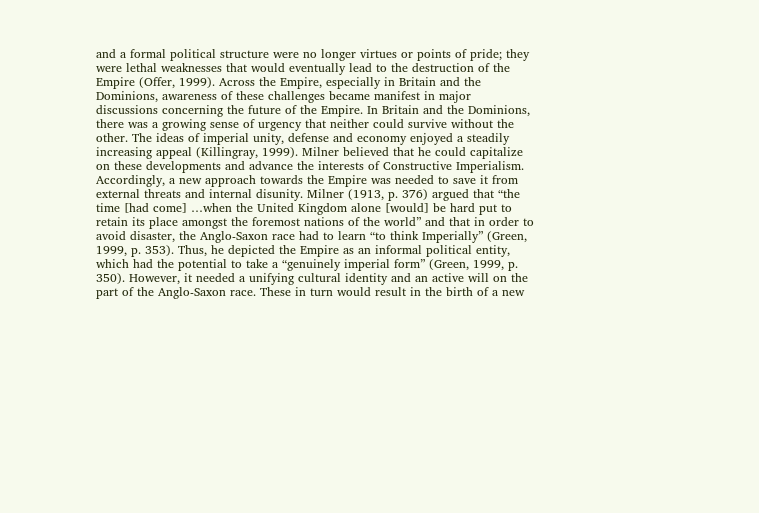and a formal political structure were no longer virtues or points of pride; they were lethal weaknesses that would eventually lead to the destruction of the Empire (Offer, 1999). Across the Empire, especially in Britain and the Dominions, awareness of these challenges became manifest in major discussions concerning the future of the Empire. In Britain and the Dominions, there was a growing sense of urgency that neither could survive without the other. The ideas of imperial unity, defense and economy enjoyed a steadily increasing appeal (Killingray, 1999). Milner believed that he could capitalize on these developments and advance the interests of Constructive Imperialism. Accordingly, a new approach towards the Empire was needed to save it from external threats and internal disunity. Milner (1913, p. 376) argued that “the time [had come] …when the United Kingdom alone [would] be hard put to retain its place amongst the foremost nations of the world” and that in order to avoid disaster, the Anglo-Saxon race had to learn “to think Imperially” (Green, 1999, p. 353). Thus, he depicted the Empire as an informal political entity, which had the potential to take a “genuinely imperial form” (Green, 1999, p. 350). However, it needed a unifying cultural identity and an active will on the part of the Anglo-Saxon race. These in turn would result in the birth of a new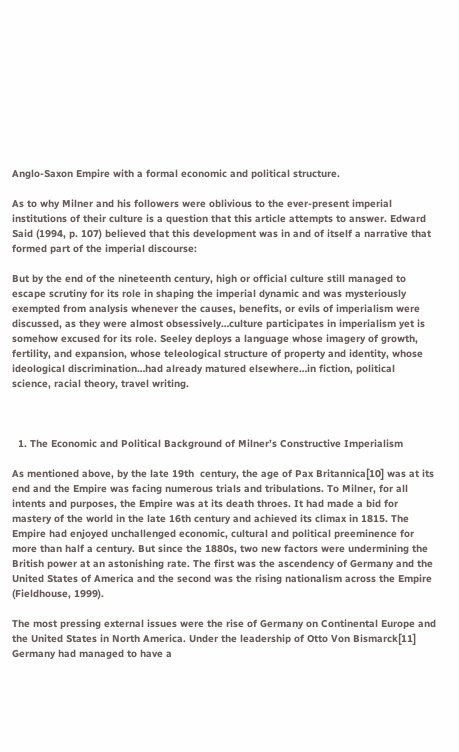Anglo-Saxon Empire with a formal economic and political structure.

As to why Milner and his followers were oblivious to the ever-present imperial institutions of their culture is a question that this article attempts to answer. Edward Said (1994, p. 107) believed that this development was in and of itself a narrative that formed part of the imperial discourse:

But by the end of the nineteenth century, high or official culture still managed to escape scrutiny for its role in shaping the imperial dynamic and was mysteriously exempted from analysis whenever the causes, benefits, or evils of imperialism were discussed, as they were almost obsessively…culture participates in imperialism yet is somehow excused for its role. Seeley deploys a language whose imagery of growth, fertility, and expansion, whose teleological structure of property and identity, whose ideological discrimination…had already matured elsewhere…in fiction, political science, racial theory, travel writing.



  1. The Economic and Political Background of Milner’s Constructive Imperialism

As mentioned above, by the late 19th  century, the age of Pax Britannica[10] was at its end and the Empire was facing numerous trials and tribulations. To Milner, for all intents and purposes, the Empire was at its death throes. It had made a bid for mastery of the world in the late 16th century and achieved its climax in 1815. The Empire had enjoyed unchallenged economic, cultural and political preeminence for more than half a century. But since the 1880s, two new factors were undermining the British power at an astonishing rate. The first was the ascendency of Germany and the United States of America and the second was the rising nationalism across the Empire (Fieldhouse, 1999).

The most pressing external issues were the rise of Germany on Continental Europe and the United States in North America. Under the leadership of Otto Von Bismarck[11] Germany had managed to have a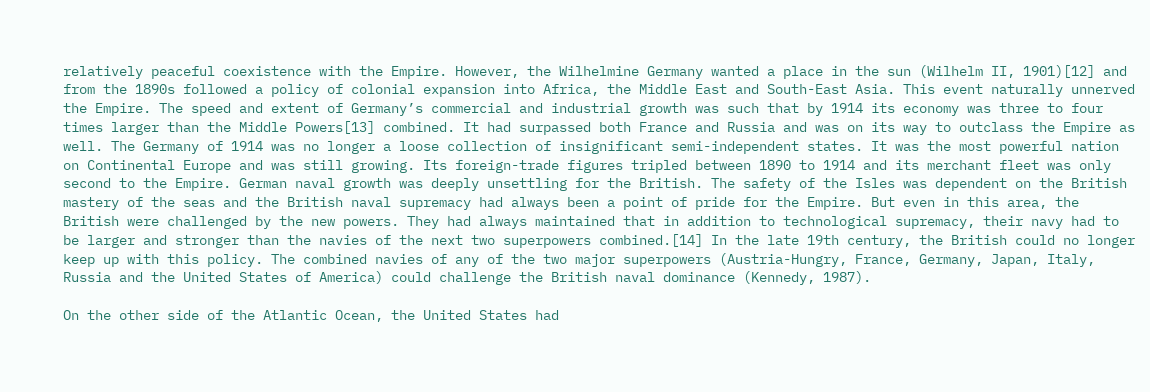relatively peaceful coexistence with the Empire. However, the Wilhelmine Germany wanted a place in the sun (Wilhelm II, 1901)[12] and from the 1890s followed a policy of colonial expansion into Africa, the Middle East and South-East Asia. This event naturally unnerved the Empire. The speed and extent of Germany’s commercial and industrial growth was such that by 1914 its economy was three to four times larger than the Middle Powers[13] combined. It had surpassed both France and Russia and was on its way to outclass the Empire as well. The Germany of 1914 was no longer a loose collection of insignificant semi-independent states. It was the most powerful nation on Continental Europe and was still growing. Its foreign-trade figures tripled between 1890 to 1914 and its merchant fleet was only second to the Empire. German naval growth was deeply unsettling for the British. The safety of the Isles was dependent on the British mastery of the seas and the British naval supremacy had always been a point of pride for the Empire. But even in this area, the British were challenged by the new powers. They had always maintained that in addition to technological supremacy, their navy had to be larger and stronger than the navies of the next two superpowers combined.[14] In the late 19th century, the British could no longer keep up with this policy. The combined navies of any of the two major superpowers (Austria-Hungry, France, Germany, Japan, Italy, Russia and the United States of America) could challenge the British naval dominance (Kennedy, 1987).

On the other side of the Atlantic Ocean, the United States had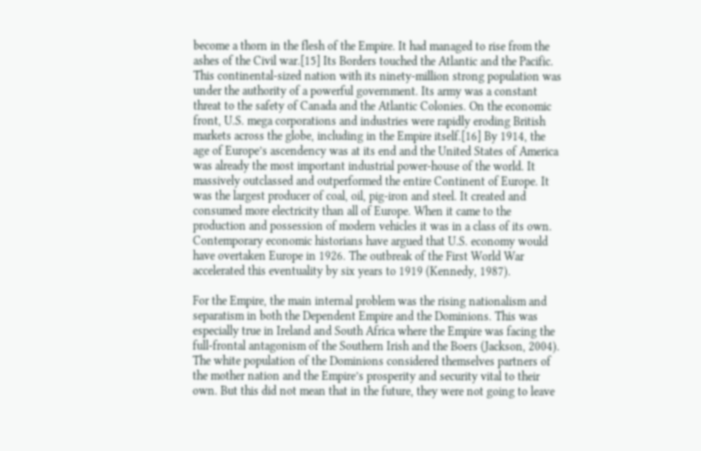become a thorn in the flesh of the Empire. It had managed to rise from the ashes of the Civil war.[15] Its Borders touched the Atlantic and the Pacific. This continental-sized nation with its ninety-million strong population was under the authority of a powerful government. Its army was a constant threat to the safety of Canada and the Atlantic Colonies. On the economic front, U.S. mega corporations and industries were rapidly eroding British markets across the globe, including in the Empire itself.[16] By 1914, the age of Europe’s ascendency was at its end and the United States of America was already the most important industrial power-house of the world. It massively outclassed and outperformed the entire Continent of Europe. It was the largest producer of coal, oil, pig-iron and steel. It created and consumed more electricity than all of Europe. When it came to the production and possession of modern vehicles it was in a class of its own. Contemporary economic historians have argued that U.S. economy would have overtaken Europe in 1926. The outbreak of the First World War accelerated this eventuality by six years to 1919 (Kennedy, 1987).

For the Empire, the main internal problem was the rising nationalism and separatism in both the Dependent Empire and the Dominions. This was especially true in Ireland and South Africa where the Empire was facing the full-frontal antagonism of the Southern Irish and the Boers (Jackson, 2004). The white population of the Dominions considered themselves partners of the mother nation and the Empire’s prosperity and security vital to their own. But this did not mean that in the future, they were not going to leave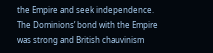the Empire and seek independence. The Dominions’ bond with the Empire was strong and British chauvinism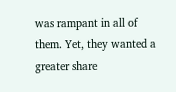was rampant in all of them. Yet, they wanted a greater share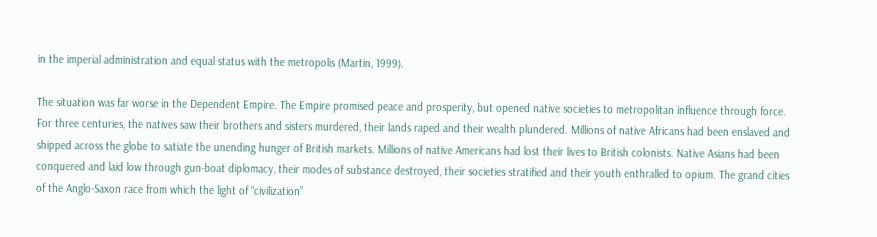in the imperial administration and equal status with the metropolis (Martin, 1999).

The situation was far worse in the Dependent Empire. The Empire promised peace and prosperity, but opened native societies to metropolitan influence through force. For three centuries, the natives saw their brothers and sisters murdered, their lands raped and their wealth plundered. Millions of native Africans had been enslaved and shipped across the globe to satiate the unending hunger of British markets. Millions of native Americans had lost their lives to British colonists. Native Asians had been conquered and laid low through gun-boat diplomacy, their modes of substance destroyed, their societies stratified and their youth enthralled to opium. The grand cities of the Anglo-Saxon race from which the light of “civilization”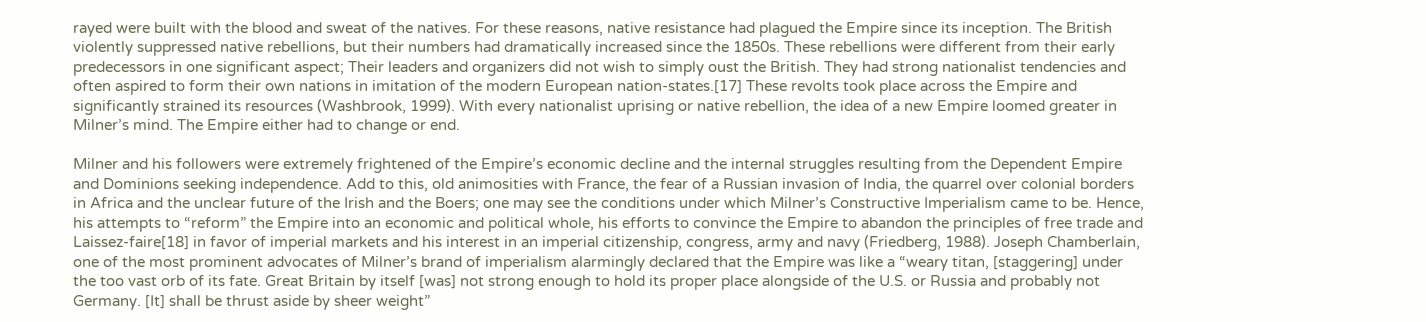rayed were built with the blood and sweat of the natives. For these reasons, native resistance had plagued the Empire since its inception. The British violently suppressed native rebellions, but their numbers had dramatically increased since the 1850s. These rebellions were different from their early predecessors in one significant aspect; Their leaders and organizers did not wish to simply oust the British. They had strong nationalist tendencies and often aspired to form their own nations in imitation of the modern European nation-states.[17] These revolts took place across the Empire and significantly strained its resources (Washbrook, 1999). With every nationalist uprising or native rebellion, the idea of a new Empire loomed greater in Milner’s mind. The Empire either had to change or end.

Milner and his followers were extremely frightened of the Empire’s economic decline and the internal struggles resulting from the Dependent Empire and Dominions seeking independence. Add to this, old animosities with France, the fear of a Russian invasion of India, the quarrel over colonial borders in Africa and the unclear future of the Irish and the Boers; one may see the conditions under which Milner’s Constructive Imperialism came to be. Hence, his attempts to “reform” the Empire into an economic and political whole, his efforts to convince the Empire to abandon the principles of free trade and Laissez-faire[18] in favor of imperial markets and his interest in an imperial citizenship, congress, army and navy (Friedberg, 1988). Joseph Chamberlain, one of the most prominent advocates of Milner’s brand of imperialism alarmingly declared that the Empire was like a “weary titan, [staggering] under the too vast orb of its fate. Great Britain by itself [was] not strong enough to hold its proper place alongside of the U.S. or Russia and probably not Germany. [It] shall be thrust aside by sheer weight”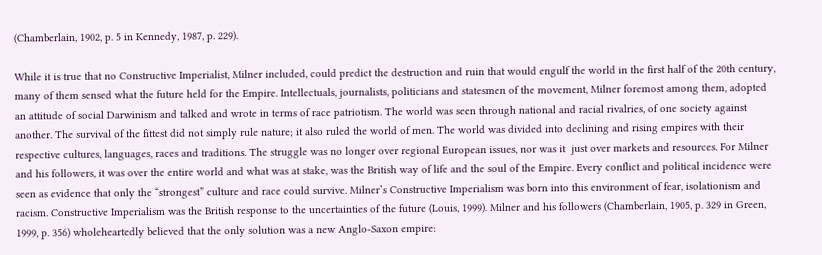(Chamberlain, 1902, p. 5 in Kennedy, 1987, p. 229).

While it is true that no Constructive Imperialist, Milner included, could predict the destruction and ruin that would engulf the world in the first half of the 20th century, many of them sensed what the future held for the Empire. Intellectuals, journalists, politicians and statesmen of the movement, Milner foremost among them, adopted an attitude of social Darwinism and talked and wrote in terms of race patriotism. The world was seen through national and racial rivalries, of one society against another. The survival of the fittest did not simply rule nature; it also ruled the world of men. The world was divided into declining and rising empires with their respective cultures, languages, races and traditions. The struggle was no longer over regional European issues, nor was it  just over markets and resources. For Milner and his followers, it was over the entire world and what was at stake, was the British way of life and the soul of the Empire. Every conflict and political incidence were seen as evidence that only the “strongest” culture and race could survive. Milner’s Constructive Imperialism was born into this environment of fear, isolationism and racism. Constructive Imperialism was the British response to the uncertainties of the future (Louis, 1999). Milner and his followers (Chamberlain, 1905, p. 329 in Green, 1999, p. 356) wholeheartedly believed that the only solution was a new Anglo-Saxon empire: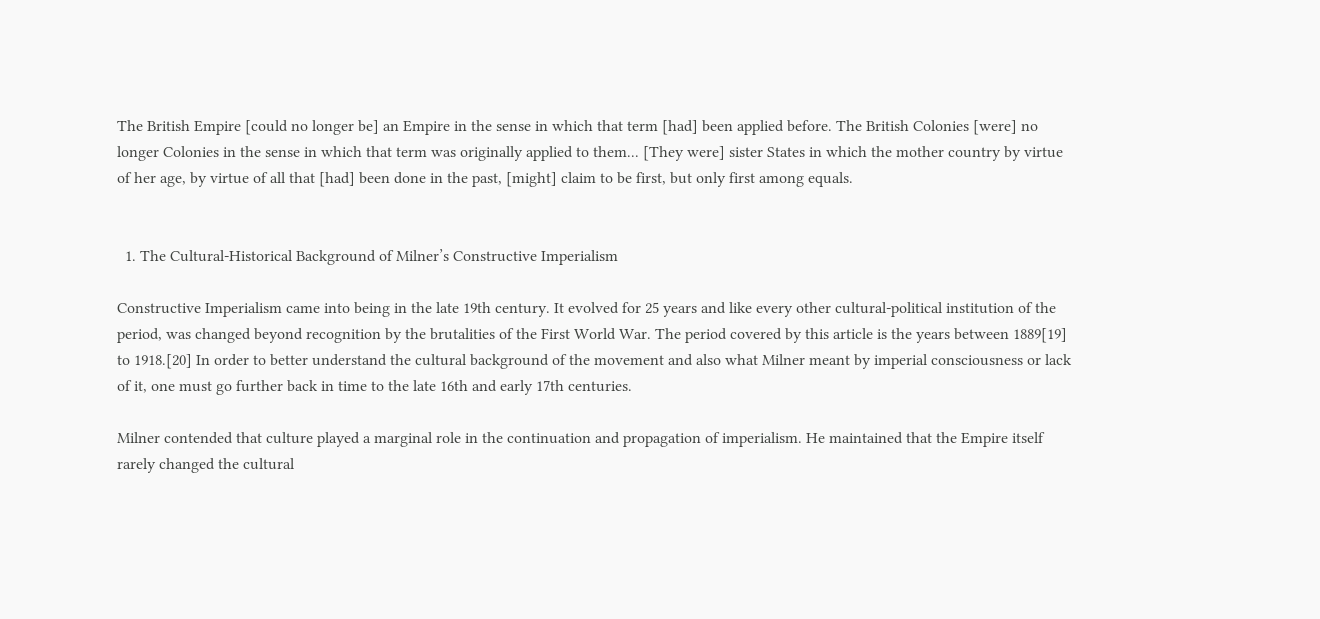The British Empire [could no longer be] an Empire in the sense in which that term [had] been applied before. The British Colonies [were] no longer Colonies in the sense in which that term was originally applied to them... [They were] sister States in which the mother country by virtue of her age, by virtue of all that [had] been done in the past, [might] claim to be first, but only first among equals.


  1. The Cultural-Historical Background of Milner’s Constructive Imperialism

Constructive Imperialism came into being in the late 19th century. It evolved for 25 years and like every other cultural-political institution of the period, was changed beyond recognition by the brutalities of the First World War. The period covered by this article is the years between 1889[19] to 1918.[20] In order to better understand the cultural background of the movement and also what Milner meant by imperial consciousness or lack of it, one must go further back in time to the late 16th and early 17th centuries.

Milner contended that culture played a marginal role in the continuation and propagation of imperialism. He maintained that the Empire itself rarely changed the cultural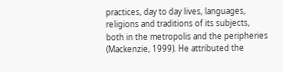practices, day to day lives, languages, religions and traditions of its subjects, both in the metropolis and the peripheries (Mackenzie, 1999). He attributed the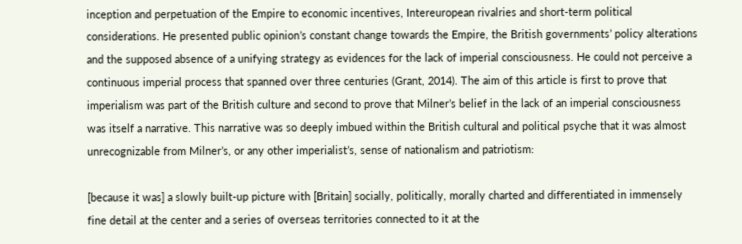inception and perpetuation of the Empire to economic incentives, Intereuropean rivalries and short-term political considerations. He presented public opinion’s constant change towards the Empire, the British governments’ policy alterations and the supposed absence of a unifying strategy as evidences for the lack of imperial consciousness. He could not perceive a continuous imperial process that spanned over three centuries (Grant, 2014). The aim of this article is first to prove that imperialism was part of the British culture and second to prove that Milner’s belief in the lack of an imperial consciousness was itself a narrative. This narrative was so deeply imbued within the British cultural and political psyche that it was almost unrecognizable from Milner’s, or any other imperialist’s, sense of nationalism and patriotism:

[because it was] a slowly built-up picture with [Britain] socially, politically, morally charted and differentiated in immensely fine detail at the center and a series of overseas territories connected to it at the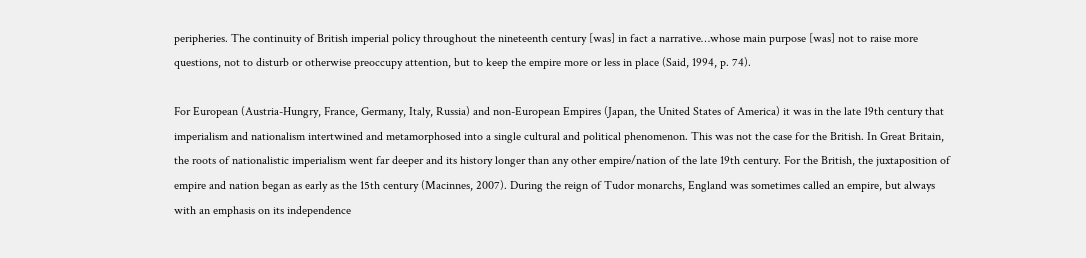peripheries. The continuity of British imperial policy throughout the nineteenth century [was] in fact a narrative…whose main purpose [was] not to raise more questions, not to disturb or otherwise preoccupy attention, but to keep the empire more or less in place (Said, 1994, p. 74).

For European (Austria-Hungry, France, Germany, Italy, Russia) and non-European Empires (Japan, the United States of America) it was in the late 19th century that imperialism and nationalism intertwined and metamorphosed into a single cultural and political phenomenon. This was not the case for the British. In Great Britain, the roots of nationalistic imperialism went far deeper and its history longer than any other empire/nation of the late 19th century. For the British, the juxtaposition of empire and nation began as early as the 15th century (Macinnes, 2007). During the reign of Tudor monarchs, England was sometimes called an empire, but always with an emphasis on its independence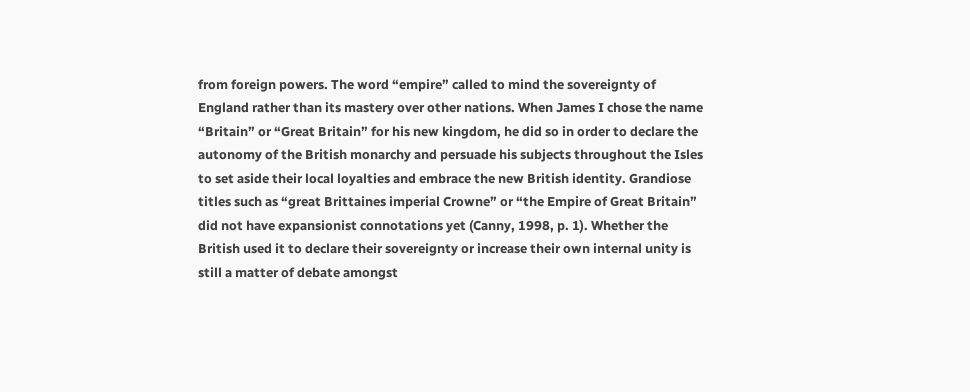from foreign powers. The word “empire” called to mind the sovereignty of England rather than its mastery over other nations. When James I chose the name “Britain” or “Great Britain” for his new kingdom, he did so in order to declare the autonomy of the British monarchy and persuade his subjects throughout the Isles to set aside their local loyalties and embrace the new British identity. Grandiose titles such as “great Brittaines imperial Crowne” or “the Empire of Great Britain” did not have expansionist connotations yet (Canny, 1998, p. 1). Whether the British used it to declare their sovereignty or increase their own internal unity is still a matter of debate amongst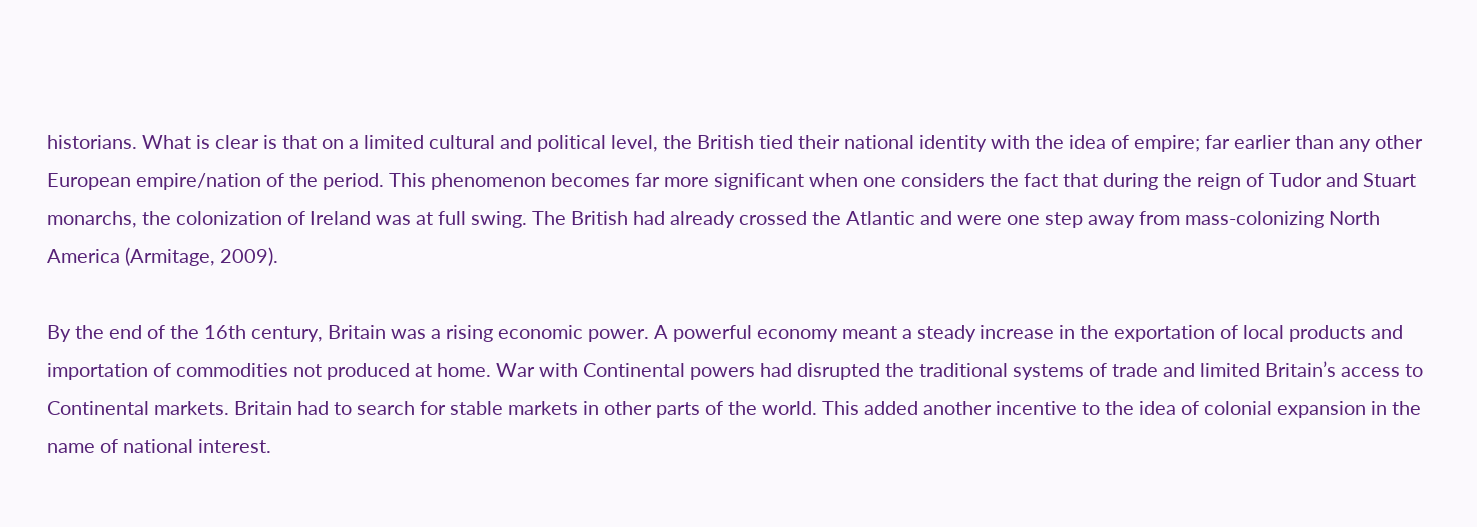historians. What is clear is that on a limited cultural and political level, the British tied their national identity with the idea of empire; far earlier than any other European empire/nation of the period. This phenomenon becomes far more significant when one considers the fact that during the reign of Tudor and Stuart monarchs, the colonization of Ireland was at full swing. The British had already crossed the Atlantic and were one step away from mass-colonizing North America (Armitage, 2009).

By the end of the 16th century, Britain was a rising economic power. A powerful economy meant a steady increase in the exportation of local products and importation of commodities not produced at home. War with Continental powers had disrupted the traditional systems of trade and limited Britain’s access to Continental markets. Britain had to search for stable markets in other parts of the world. This added another incentive to the idea of colonial expansion in the name of national interest.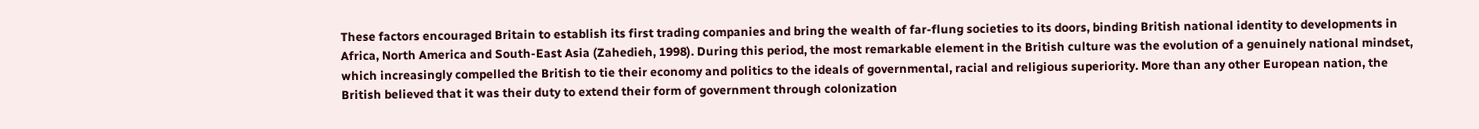These factors encouraged Britain to establish its first trading companies and bring the wealth of far-flung societies to its doors, binding British national identity to developments in Africa, North America and South-East Asia (Zahedieh, 1998). During this period, the most remarkable element in the British culture was the evolution of a genuinely national mindset, which increasingly compelled the British to tie their economy and politics to the ideals of governmental, racial and religious superiority. More than any other European nation, the British believed that it was their duty to extend their form of government through colonization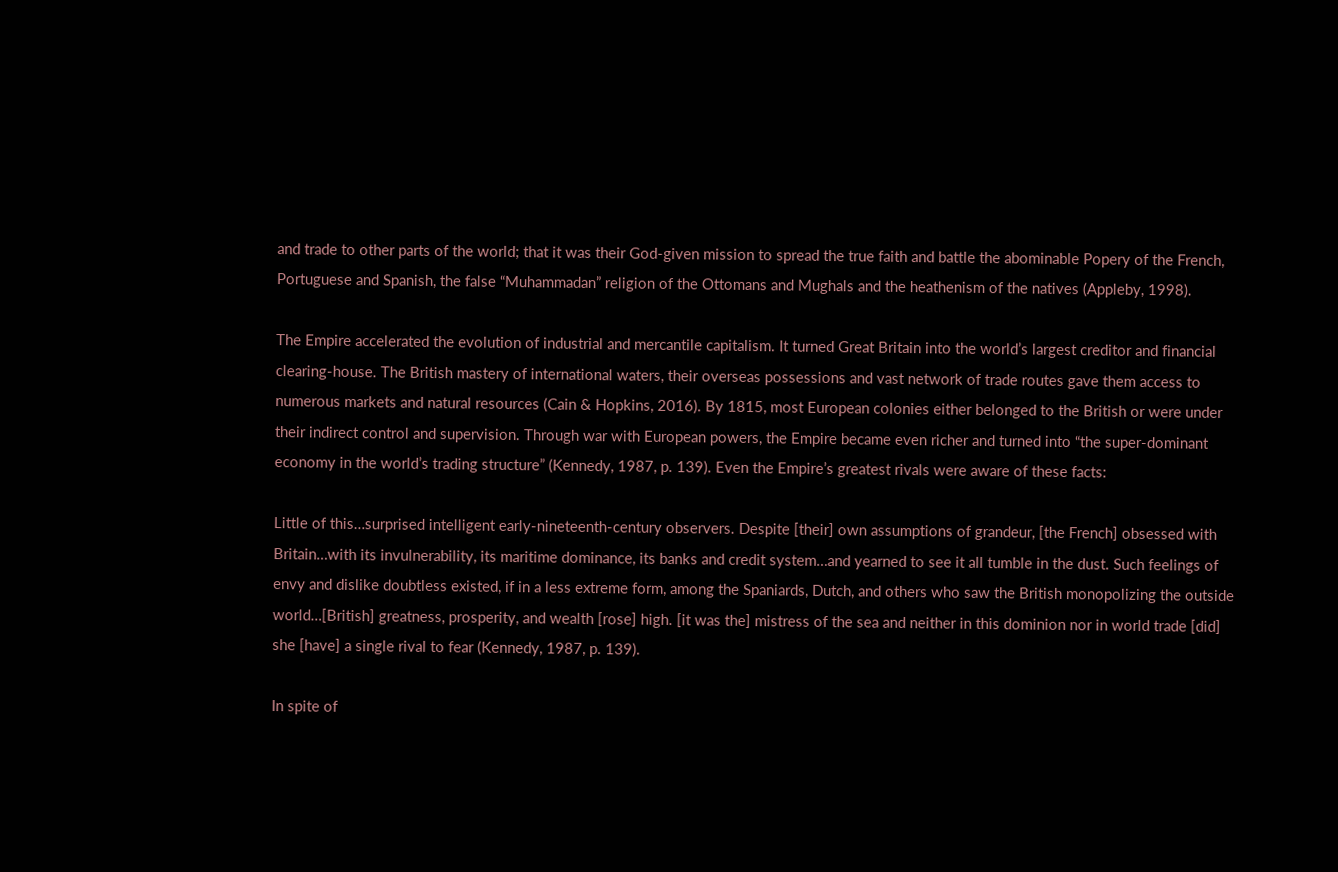and trade to other parts of the world; that it was their God-given mission to spread the true faith and battle the abominable Popery of the French, Portuguese and Spanish, the false “Muhammadan” religion of the Ottomans and Mughals and the heathenism of the natives (Appleby, 1998).

The Empire accelerated the evolution of industrial and mercantile capitalism. It turned Great Britain into the world’s largest creditor and financial clearing-house. The British mastery of international waters, their overseas possessions and vast network of trade routes gave them access to numerous markets and natural resources (Cain & Hopkins, 2016). By 1815, most European colonies either belonged to the British or were under their indirect control and supervision. Through war with European powers, the Empire became even richer and turned into “the super-dominant economy in the world’s trading structure” (Kennedy, 1987, p. 139). Even the Empire’s greatest rivals were aware of these facts:

Little of this…surprised intelligent early-nineteenth-century observers. Despite [their] own assumptions of grandeur, [the French] obsessed with Britain…with its invulnerability, its maritime dominance, its banks and credit system…and yearned to see it all tumble in the dust. Such feelings of envy and dislike doubtless existed, if in a less extreme form, among the Spaniards, Dutch, and others who saw the British monopolizing the outside world…[British] greatness, prosperity, and wealth [rose] high. [it was the] mistress of the sea and neither in this dominion nor in world trade [did] she [have] a single rival to fear (Kennedy, 1987, p. 139).

In spite of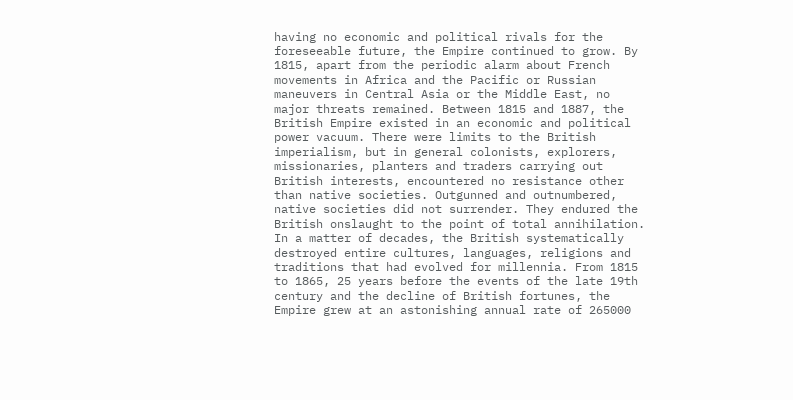having no economic and political rivals for the foreseeable future, the Empire continued to grow. By 1815, apart from the periodic alarm about French movements in Africa and the Pacific or Russian maneuvers in Central Asia or the Middle East, no major threats remained. Between 1815 and 1887, the British Empire existed in an economic and political power vacuum. There were limits to the British imperialism, but in general colonists, explorers, missionaries, planters and traders carrying out British interests, encountered no resistance other than native societies. Outgunned and outnumbered, native societies did not surrender. They endured the British onslaught to the point of total annihilation. In a matter of decades, the British systematically destroyed entire cultures, languages, religions and traditions that had evolved for millennia. From 1815 to 1865, 25 years before the events of the late 19th century and the decline of British fortunes, the Empire grew at an astonishing annual rate of 265000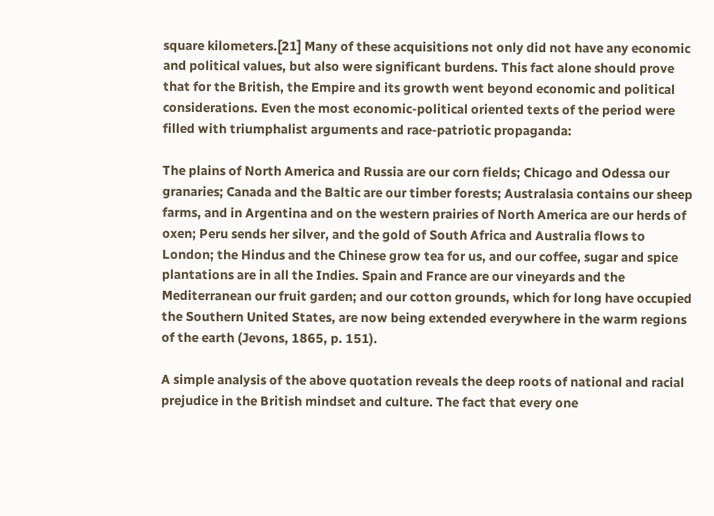square kilometers.[21] Many of these acquisitions not only did not have any economic and political values, but also were significant burdens. This fact alone should prove that for the British, the Empire and its growth went beyond economic and political considerations. Even the most economic-political oriented texts of the period were filled with triumphalist arguments and race-patriotic propaganda:

The plains of North America and Russia are our corn fields; Chicago and Odessa our granaries; Canada and the Baltic are our timber forests; Australasia contains our sheep farms, and in Argentina and on the western prairies of North America are our herds of oxen; Peru sends her silver, and the gold of South Africa and Australia flows to London; the Hindus and the Chinese grow tea for us, and our coffee, sugar and spice plantations are in all the Indies. Spain and France are our vineyards and the Mediterranean our fruit garden; and our cotton grounds, which for long have occupied the Southern United States, are now being extended everywhere in the warm regions of the earth (Jevons, 1865, p. 151).

A simple analysis of the above quotation reveals the deep roots of national and racial prejudice in the British mindset and culture. The fact that every one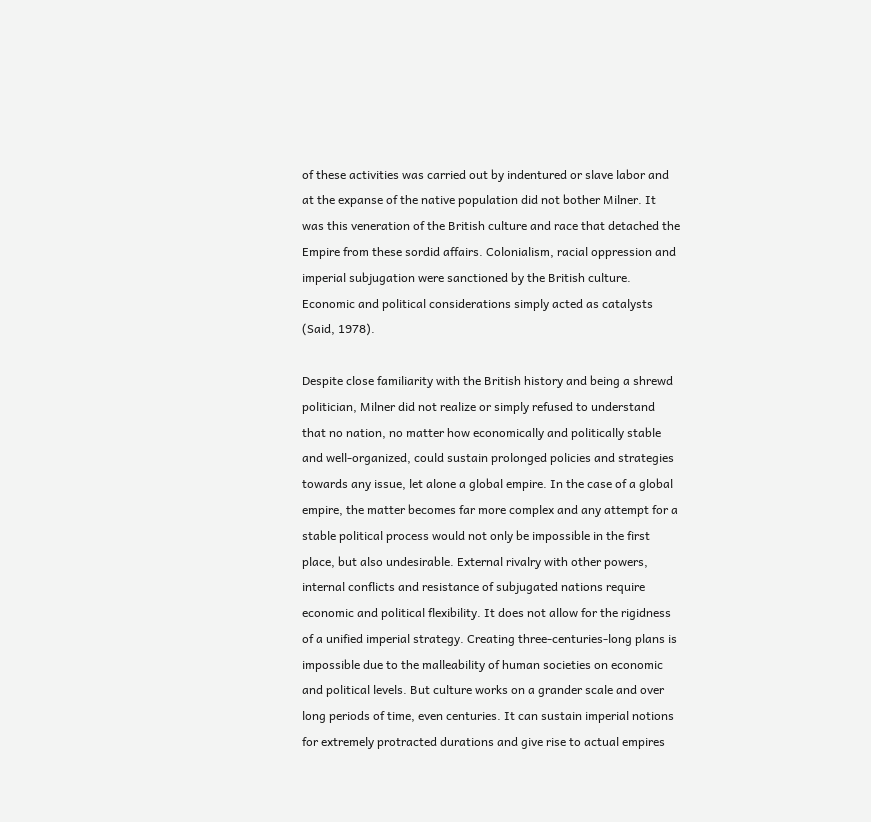of these activities was carried out by indentured or slave labor and at the expanse of the native population did not bother Milner. It was this veneration of the British culture and race that detached the Empire from these sordid affairs. Colonialism, racial oppression and imperial subjugation were sanctioned by the British culture. Economic and political considerations simply acted as catalysts (Said, 1978).

Despite close familiarity with the British history and being a shrewd politician, Milner did not realize or simply refused to understand that no nation, no matter how economically and politically stable and well-organized, could sustain prolonged policies and strategies towards any issue, let alone a global empire. In the case of a global empire, the matter becomes far more complex and any attempt for a stable political process would not only be impossible in the first place, but also undesirable. External rivalry with other powers, internal conflicts and resistance of subjugated nations require economic and political flexibility. It does not allow for the rigidness of a unified imperial strategy. Creating three-centuries-long plans is impossible due to the malleability of human societies on economic and political levels. But culture works on a grander scale and over long periods of time, even centuries. It can sustain imperial notions for extremely protracted durations and give rise to actual empires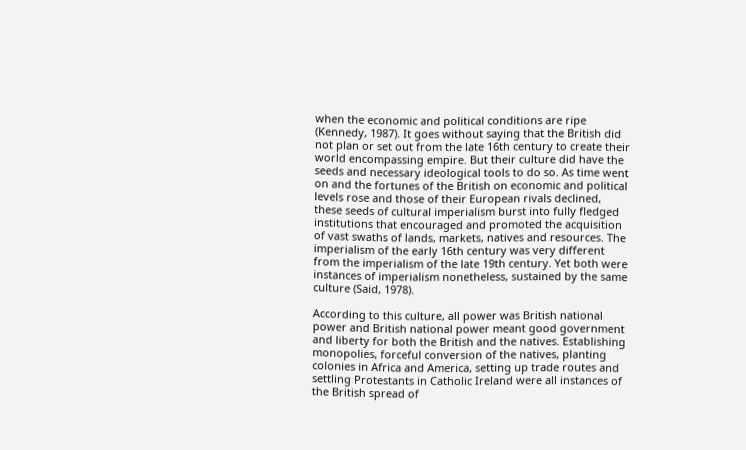when the economic and political conditions are ripe (Kennedy, 1987). It goes without saying that the British did not plan or set out from the late 16th century to create their world encompassing empire. But their culture did have the seeds and necessary ideological tools to do so. As time went on and the fortunes of the British on economic and political levels rose and those of their European rivals declined, these seeds of cultural imperialism burst into fully fledged institutions that encouraged and promoted the acquisition of vast swaths of lands, markets, natives and resources. The imperialism of the early 16th century was very different from the imperialism of the late 19th century. Yet both were instances of imperialism nonetheless, sustained by the same culture (Said, 1978).

According to this culture, all power was British national power and British national power meant good government and liberty for both the British and the natives. Establishing monopolies, forceful conversion of the natives, planting colonies in Africa and America, setting up trade routes and settling Protestants in Catholic Ireland were all instances of the British spread of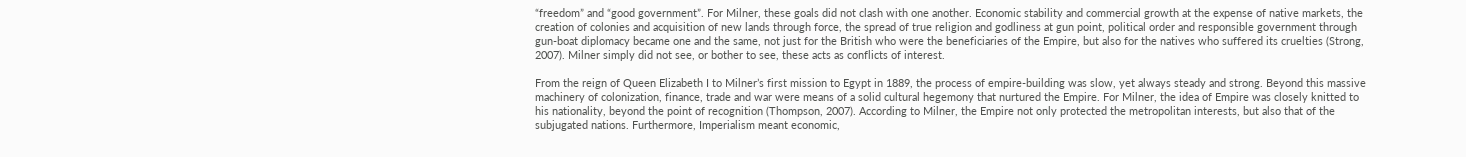“freedom” and “good government”. For Milner, these goals did not clash with one another. Economic stability and commercial growth at the expense of native markets, the creation of colonies and acquisition of new lands through force, the spread of true religion and godliness at gun point, political order and responsible government through gun-boat diplomacy became one and the same, not just for the British who were the beneficiaries of the Empire, but also for the natives who suffered its cruelties (Strong, 2007). Milner simply did not see, or bother to see, these acts as conflicts of interest.

From the reign of Queen Elizabeth I to Milner’s first mission to Egypt in 1889, the process of empire-building was slow, yet always steady and strong. Beyond this massive machinery of colonization, finance, trade and war were means of a solid cultural hegemony that nurtured the Empire. For Milner, the idea of Empire was closely knitted to his nationality, beyond the point of recognition (Thompson, 2007). According to Milner, the Empire not only protected the metropolitan interests, but also that of the subjugated nations. Furthermore, Imperialism meant economic,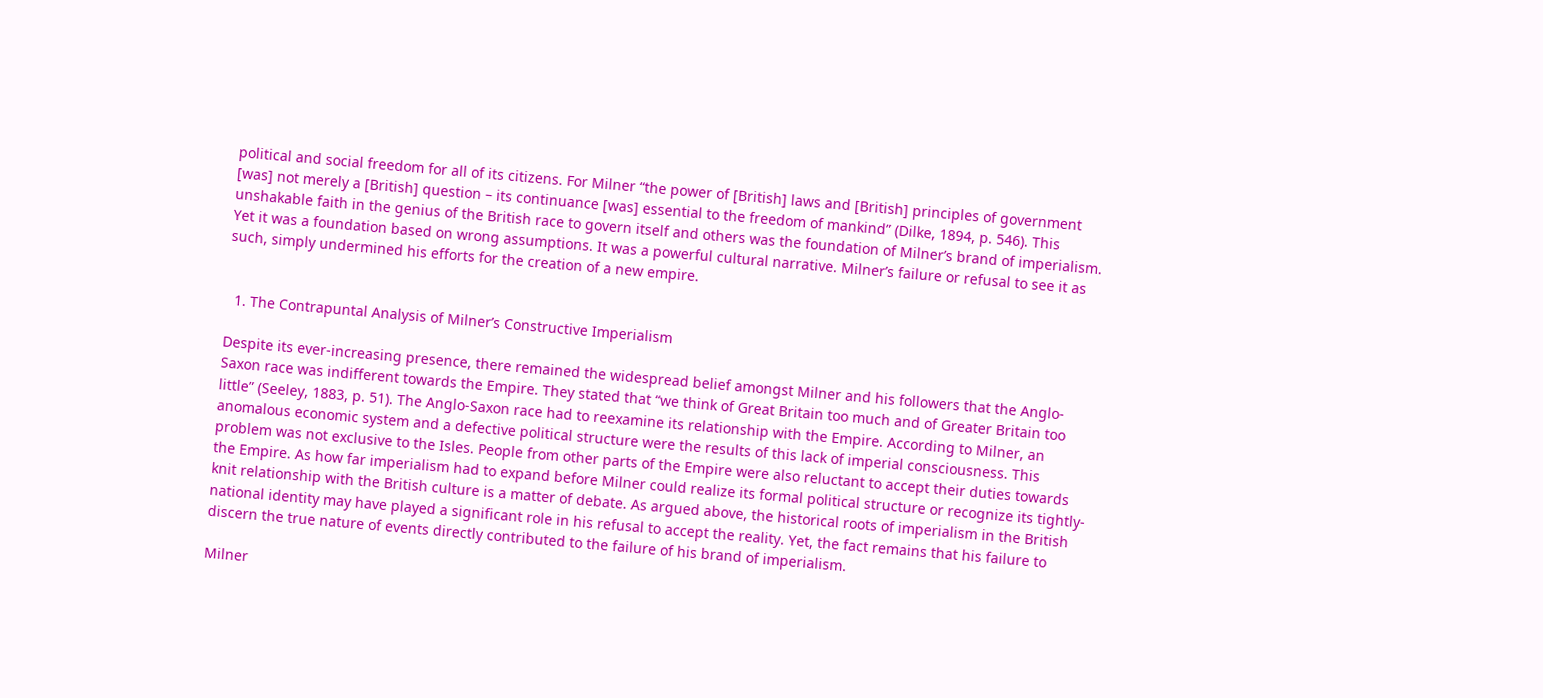political and social freedom for all of its citizens. For Milner “the power of [British] laws and [British] principles of government [was] not merely a [British] question – its continuance [was] essential to the freedom of mankind” (Dilke, 1894, p. 546). This unshakable faith in the genius of the British race to govern itself and others was the foundation of Milner’s brand of imperialism. Yet it was a foundation based on wrong assumptions. It was a powerful cultural narrative. Milner’s failure or refusal to see it as such, simply undermined his efforts for the creation of a new empire.


  1. The Contrapuntal Analysis of Milner’s Constructive Imperialism

Despite its ever-increasing presence, there remained the widespread belief amongst Milner and his followers that the Anglo-Saxon race was indifferent towards the Empire. They stated that “we think of Great Britain too much and of Greater Britain too little” (Seeley, 1883, p. 51). The Anglo-Saxon race had to reexamine its relationship with the Empire. According to Milner, an anomalous economic system and a defective political structure were the results of this lack of imperial consciousness. This problem was not exclusive to the Isles. People from other parts of the Empire were also reluctant to accept their duties towards the Empire. As how far imperialism had to expand before Milner could realize its formal political structure or recognize its tightly-knit relationship with the British culture is a matter of debate. As argued above, the historical roots of imperialism in the British national identity may have played a significant role in his refusal to accept the reality. Yet, the fact remains that his failure to discern the true nature of events directly contributed to the failure of his brand of imperialism.

Milner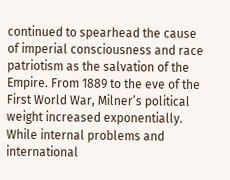continued to spearhead the cause of imperial consciousness and race patriotism as the salvation of the Empire. From 1889 to the eve of the First World War, Milner’s political weight increased exponentially. While internal problems and international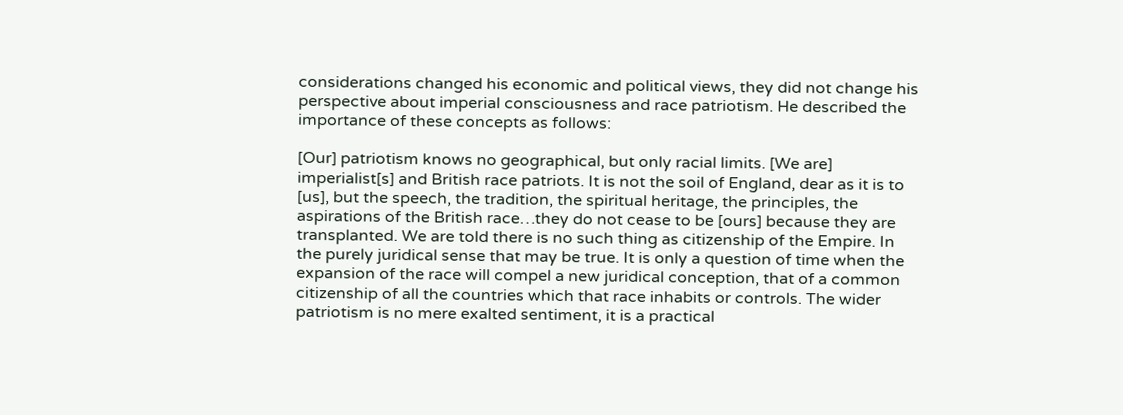considerations changed his economic and political views, they did not change his perspective about imperial consciousness and race patriotism. He described the importance of these concepts as follows:

[Our] patriotism knows no geographical, but only racial limits. [We are] imperialist[s] and British race patriots. It is not the soil of England, dear as it is to [us], but the speech, the tradition, the spiritual heritage, the principles, the aspirations of the British race…they do not cease to be [ours] because they are transplanted. We are told there is no such thing as citizenship of the Empire. In the purely juridical sense that may be true. It is only a question of time when the expansion of the race will compel a new juridical conception, that of a common citizenship of all the countries which that race inhabits or controls. The wider patriotism is no mere exalted sentiment, it is a practical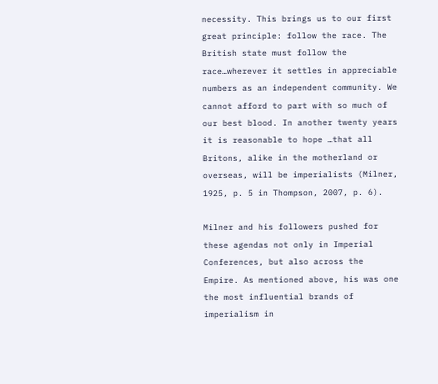necessity. This brings us to our first great principle: follow the race. The British state must follow the race…wherever it settles in appreciable numbers as an independent community. We cannot afford to part with so much of our best blood. In another twenty years it is reasonable to hope …that all Britons, alike in the motherland or overseas, will be imperialists (Milner, 1925, p. 5 in Thompson, 2007, p. 6).

Milner and his followers pushed for these agendas not only in Imperial Conferences, but also across the Empire. As mentioned above, his was one the most influential brands of imperialism in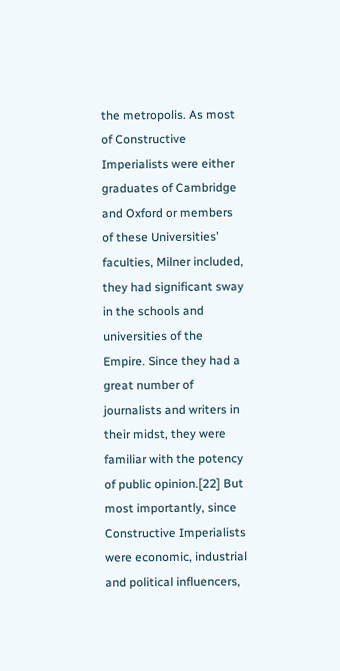the metropolis. As most of Constructive Imperialists were either graduates of Cambridge and Oxford or members of these Universities’ faculties, Milner included, they had significant sway in the schools and universities of the Empire. Since they had a great number of journalists and writers in their midst, they were familiar with the potency of public opinion.[22] But most importantly, since Constructive Imperialists were economic, industrial and political influencers,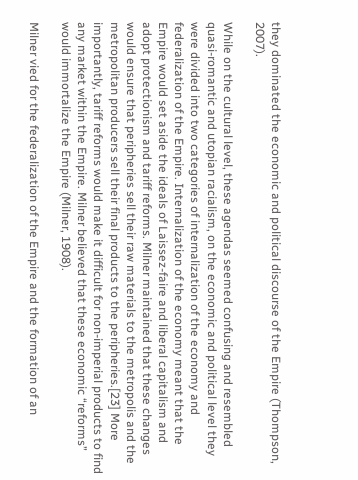they dominated the economic and political discourse of the Empire (Thompson, 2007).

While on the cultural level, these agendas seemed confusing and resembled quasi-romantic and utopian racialism, on the economic and political level they were divided into two categories of internalization of the economy and federalization of the Empire. Internalization of the economy meant that the Empire would set aside the ideals of Laissez-faire and liberal capitalism and adopt protectionism and tariff reforms. Milner maintained that these changes would ensure that peripheries sell their raw materials to the metropolis and the metropolitan producers sell their final products to the peripheries.[23] More importantly, tariff reforms would make it difficult for non-imperial products to find any market within the Empire. Milner believed that these economic “reforms” would immortalize the Empire (Milner, 1908).

Milner vied for the federalization of the Empire and the formation of an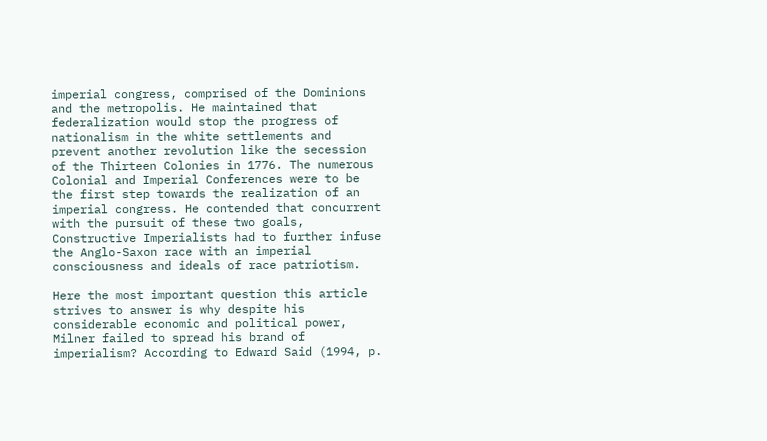imperial congress, comprised of the Dominions and the metropolis. He maintained that federalization would stop the progress of nationalism in the white settlements and prevent another revolution like the secession of the Thirteen Colonies in 1776. The numerous Colonial and Imperial Conferences were to be the first step towards the realization of an imperial congress. He contended that concurrent with the pursuit of these two goals, Constructive Imperialists had to further infuse the Anglo-Saxon race with an imperial consciousness and ideals of race patriotism.

Here the most important question this article strives to answer is why despite his considerable economic and political power, Milner failed to spread his brand of imperialism? According to Edward Said (1994, p.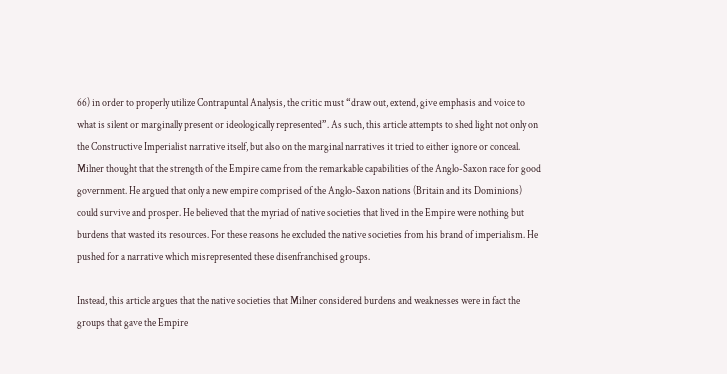66) in order to properly utilize Contrapuntal Analysis, the critic must “draw out, extend, give emphasis and voice to what is silent or marginally present or ideologically represented”. As such, this article attempts to shed light not only on the Constructive Imperialist narrative itself, but also on the marginal narratives it tried to either ignore or conceal. Milner thought that the strength of the Empire came from the remarkable capabilities of the Anglo-Saxon race for good government. He argued that only a new empire comprised of the Anglo-Saxon nations (Britain and its Dominions) could survive and prosper. He believed that the myriad of native societies that lived in the Empire were nothing but burdens that wasted its resources. For these reasons he excluded the native societies from his brand of imperialism. He pushed for a narrative which misrepresented these disenfranchised groups.

Instead, this article argues that the native societies that Milner considered burdens and weaknesses were in fact the groups that gave the Empire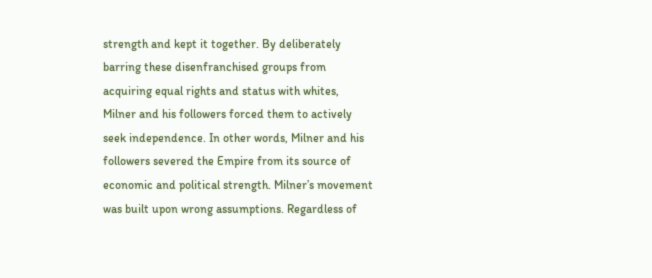strength and kept it together. By deliberately barring these disenfranchised groups from acquiring equal rights and status with whites, Milner and his followers forced them to actively seek independence. In other words, Milner and his followers severed the Empire from its source of economic and political strength. Milner’s movement was built upon wrong assumptions. Regardless of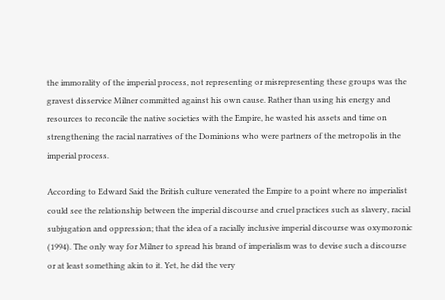the immorality of the imperial process, not representing or misrepresenting these groups was the gravest disservice Milner committed against his own cause. Rather than using his energy and resources to reconcile the native societies with the Empire, he wasted his assets and time on strengthening the racial narratives of the Dominions who were partners of the metropolis in the imperial process.

According to Edward Said the British culture venerated the Empire to a point where no imperialist could see the relationship between the imperial discourse and cruel practices such as slavery, racial subjugation and oppression; that the idea of a racially inclusive imperial discourse was oxymoronic (1994). The only way for Milner to spread his brand of imperialism was to devise such a discourse or at least something akin to it. Yet, he did the very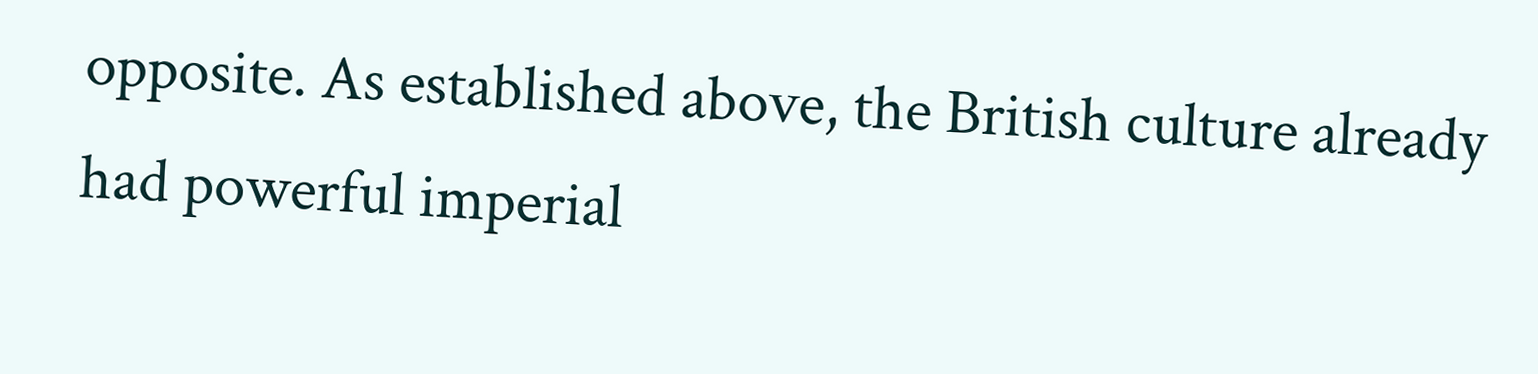opposite. As established above, the British culture already had powerful imperial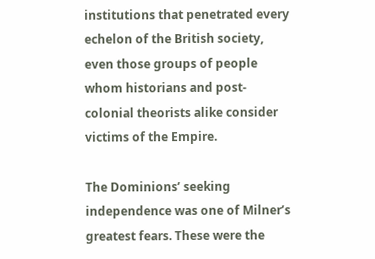institutions that penetrated every echelon of the British society, even those groups of people whom historians and post-colonial theorists alike consider victims of the Empire.

The Dominions’ seeking independence was one of Milner’s greatest fears. These were the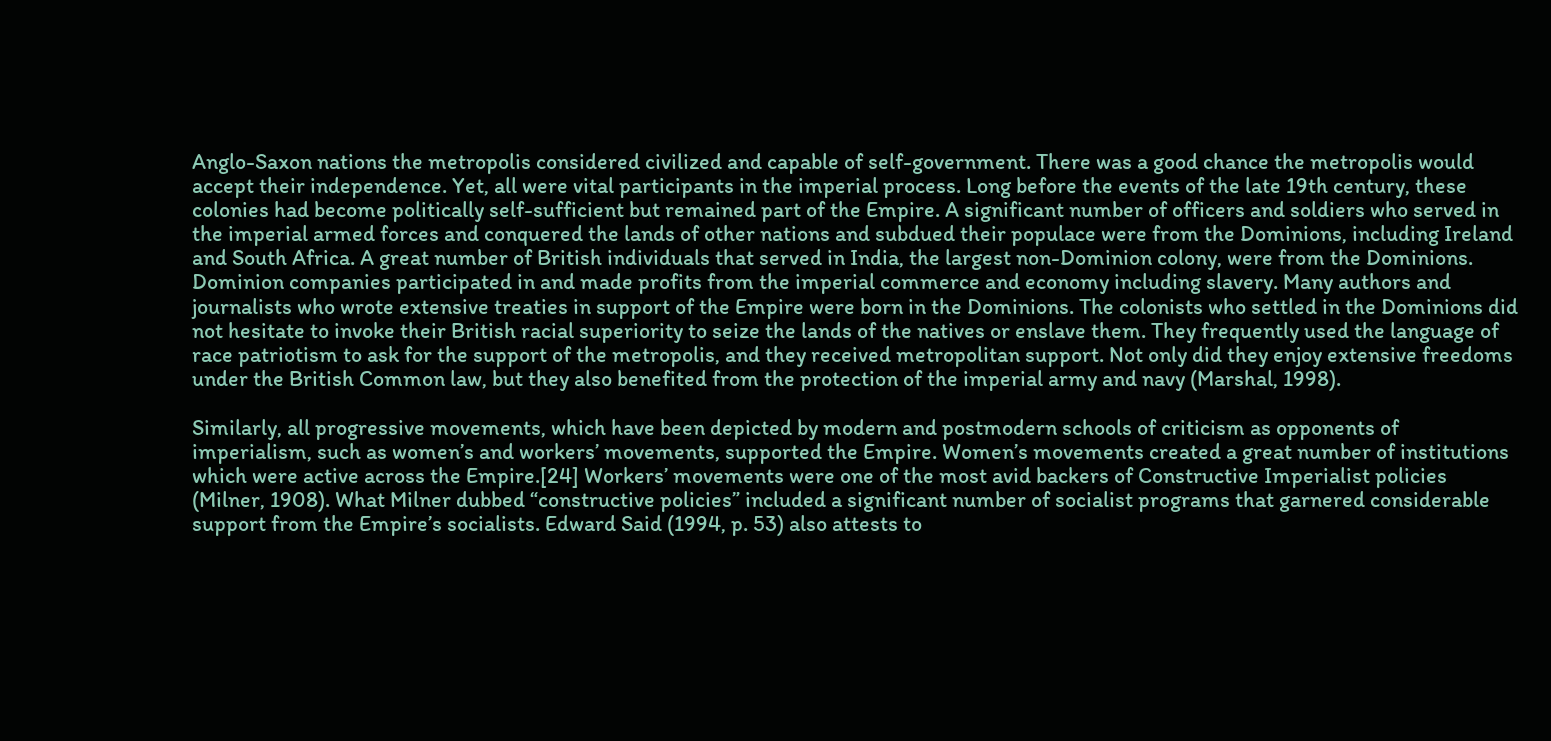Anglo-Saxon nations the metropolis considered civilized and capable of self-government. There was a good chance the metropolis would accept their independence. Yet, all were vital participants in the imperial process. Long before the events of the late 19th century, these colonies had become politically self-sufficient but remained part of the Empire. A significant number of officers and soldiers who served in the imperial armed forces and conquered the lands of other nations and subdued their populace were from the Dominions, including Ireland and South Africa. A great number of British individuals that served in India, the largest non-Dominion colony, were from the Dominions. Dominion companies participated in and made profits from the imperial commerce and economy including slavery. Many authors and journalists who wrote extensive treaties in support of the Empire were born in the Dominions. The colonists who settled in the Dominions did not hesitate to invoke their British racial superiority to seize the lands of the natives or enslave them. They frequently used the language of race patriotism to ask for the support of the metropolis, and they received metropolitan support. Not only did they enjoy extensive freedoms under the British Common law, but they also benefited from the protection of the imperial army and navy (Marshal, 1998).

Similarly, all progressive movements, which have been depicted by modern and postmodern schools of criticism as opponents of imperialism, such as women’s and workers’ movements, supported the Empire. Women’s movements created a great number of institutions which were active across the Empire.[24] Workers’ movements were one of the most avid backers of Constructive Imperialist policies (Milner, 1908). What Milner dubbed “constructive policies” included a significant number of socialist programs that garnered considerable support from the Empire’s socialists. Edward Said (1994, p. 53) also attests to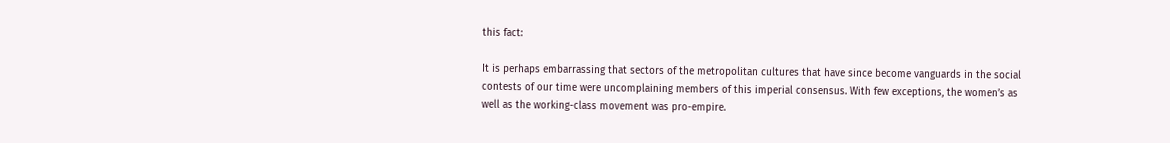this fact:

It is perhaps embarrassing that sectors of the metropolitan cultures that have since become vanguards in the social contests of our time were uncomplaining members of this imperial consensus. With few exceptions, the women’s as well as the working-class movement was pro-empire.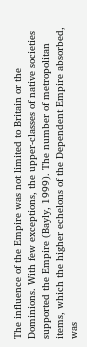The influence of the Empire was not limited to Britain or the Dominions. With few exceptions, the upper-classes of native societies supported the Empire (Bayly, 1999). The number of metropolitan items, which the higher echelons of the Dependent Empire absorbed, was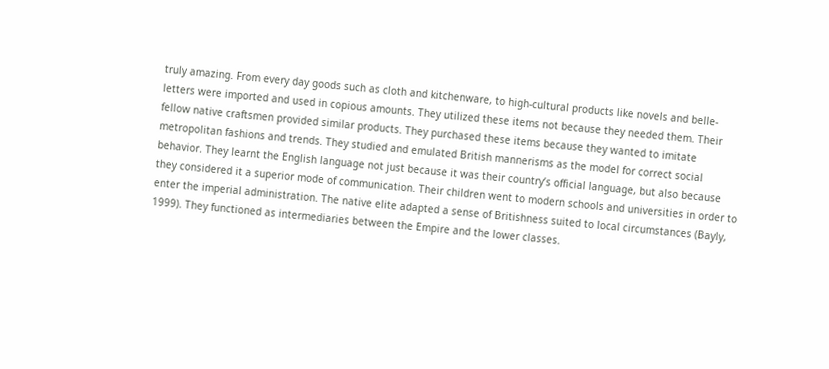truly amazing. From every day goods such as cloth and kitchenware, to high-cultural products like novels and belle-letters were imported and used in copious amounts. They utilized these items not because they needed them. Their fellow native craftsmen provided similar products. They purchased these items because they wanted to imitate metropolitan fashions and trends. They studied and emulated British mannerisms as the model for correct social behavior. They learnt the English language not just because it was their country’s official language, but also because they considered it a superior mode of communication. Their children went to modern schools and universities in order to enter the imperial administration. The native elite adapted a sense of Britishness suited to local circumstances (Bayly, 1999). They functioned as intermediaries between the Empire and the lower classes.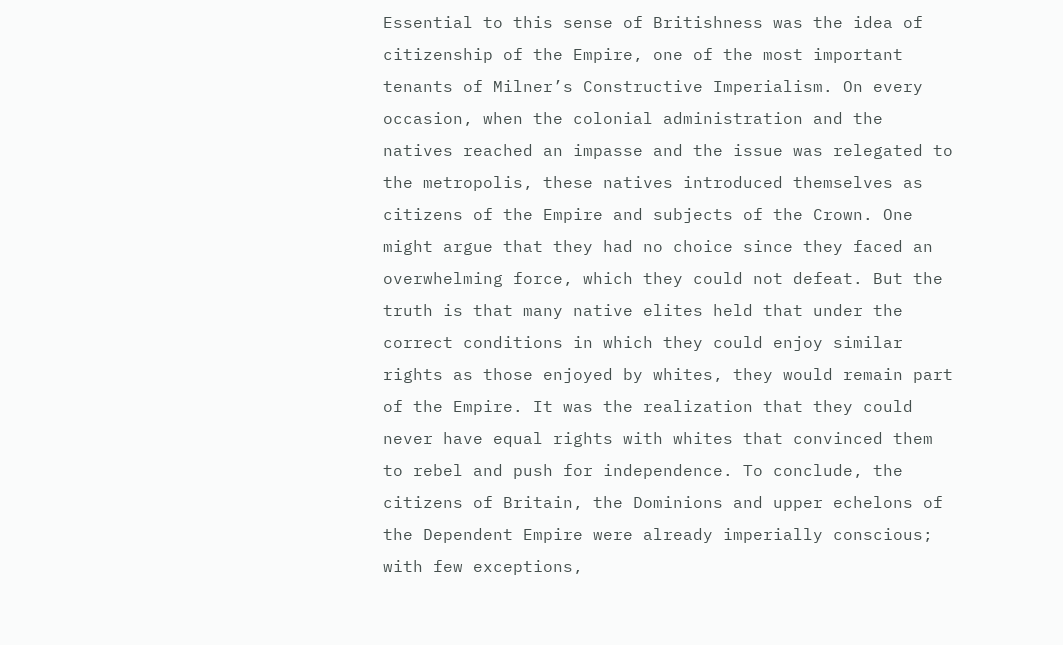Essential to this sense of Britishness was the idea of citizenship of the Empire, one of the most important tenants of Milner’s Constructive Imperialism. On every occasion, when the colonial administration and the natives reached an impasse and the issue was relegated to the metropolis, these natives introduced themselves as citizens of the Empire and subjects of the Crown. One might argue that they had no choice since they faced an overwhelming force, which they could not defeat. But the truth is that many native elites held that under the correct conditions in which they could enjoy similar rights as those enjoyed by whites, they would remain part of the Empire. It was the realization that they could never have equal rights with whites that convinced them to rebel and push for independence. To conclude, the citizens of Britain, the Dominions and upper echelons of the Dependent Empire were already imperially conscious; with few exceptions,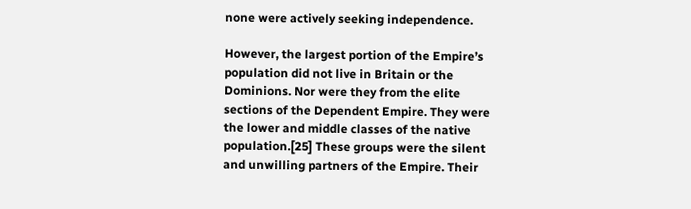none were actively seeking independence.

However, the largest portion of the Empire’s population did not live in Britain or the Dominions. Nor were they from the elite sections of the Dependent Empire. They were the lower and middle classes of the native population.[25] These groups were the silent and unwilling partners of the Empire. Their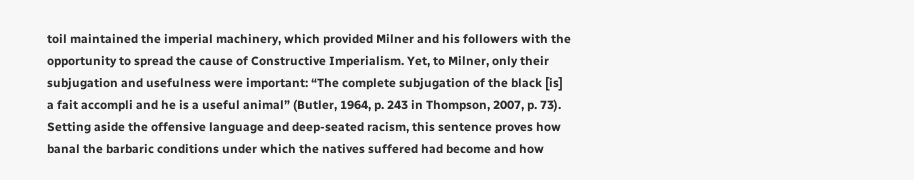toil maintained the imperial machinery, which provided Milner and his followers with the opportunity to spread the cause of Constructive Imperialism. Yet, to Milner, only their subjugation and usefulness were important: “The complete subjugation of the black [is] a fait accompli and he is a useful animal” (Butler, 1964, p. 243 in Thompson, 2007, p. 73). Setting aside the offensive language and deep-seated racism, this sentence proves how banal the barbaric conditions under which the natives suffered had become and how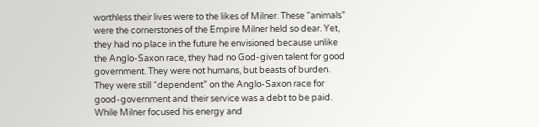worthless their lives were to the likes of Milner. These “animals” were the cornerstones of the Empire Milner held so dear. Yet, they had no place in the future he envisioned because unlike the Anglo-Saxon race, they had no God-given talent for good government. They were not humans, but beasts of burden. They were still “dependent” on the Anglo-Saxon race for good-government and their service was a debt to be paid. While Milner focused his energy and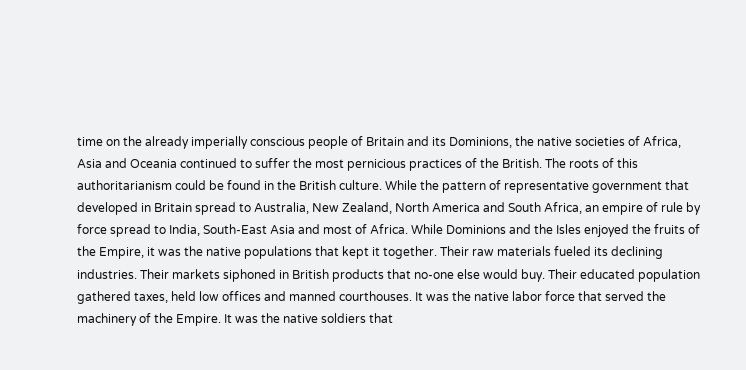time on the already imperially conscious people of Britain and its Dominions, the native societies of Africa, Asia and Oceania continued to suffer the most pernicious practices of the British. The roots of this authoritarianism could be found in the British culture. While the pattern of representative government that developed in Britain spread to Australia, New Zealand, North America and South Africa, an empire of rule by force spread to India, South-East Asia and most of Africa. While Dominions and the Isles enjoyed the fruits of the Empire, it was the native populations that kept it together. Their raw materials fueled its declining industries. Their markets siphoned in British products that no-one else would buy. Their educated population gathered taxes, held low offices and manned courthouses. It was the native labor force that served the machinery of the Empire. It was the native soldiers that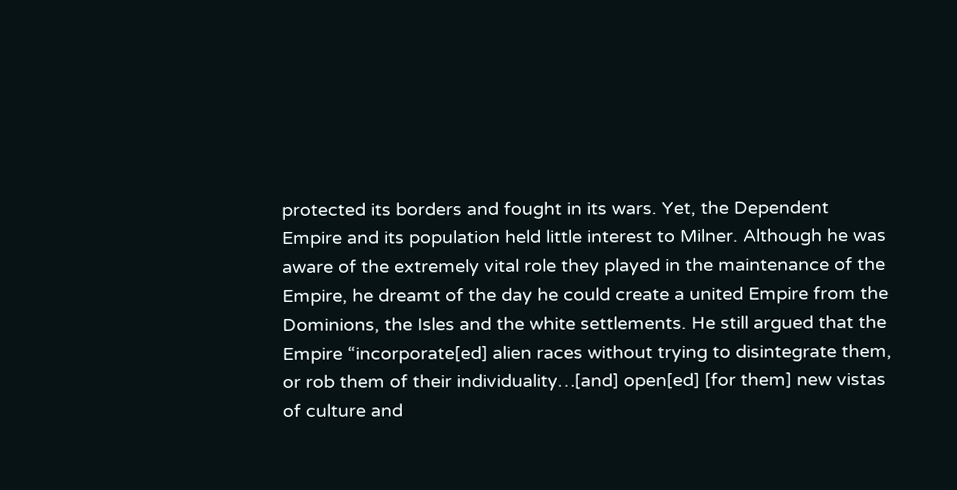protected its borders and fought in its wars. Yet, the Dependent Empire and its population held little interest to Milner. Although he was aware of the extremely vital role they played in the maintenance of the Empire, he dreamt of the day he could create a united Empire from the Dominions, the Isles and the white settlements. He still argued that the Empire “incorporate[ed] alien races without trying to disintegrate them, or rob them of their individuality…[and] open[ed] [for them] new vistas of culture and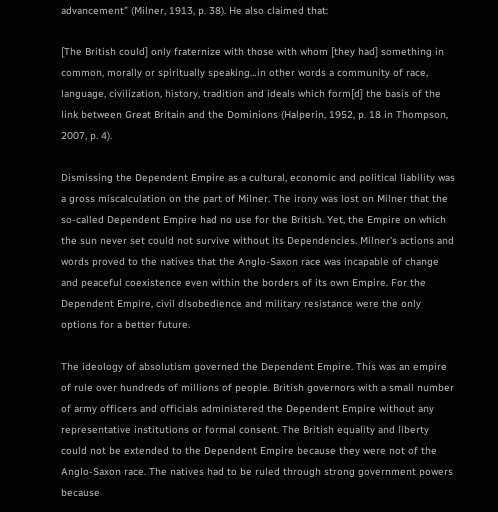advancement” (Milner, 1913, p. 38). He also claimed that:

[The British could] only fraternize with those with whom [they had] something in common, morally or spiritually speaking…in other words a community of race, language, civilization, history, tradition and ideals which form[d] the basis of the link between Great Britain and the Dominions (Halperin, 1952, p. 18 in Thompson, 2007, p. 4).

Dismissing the Dependent Empire as a cultural, economic and political liability was a gross miscalculation on the part of Milner. The irony was lost on Milner that the so-called Dependent Empire had no use for the British. Yet, the Empire on which the sun never set could not survive without its Dependencies. Milner’s actions and words proved to the natives that the Anglo-Saxon race was incapable of change and peaceful coexistence even within the borders of its own Empire. For the Dependent Empire, civil disobedience and military resistance were the only options for a better future.

The ideology of absolutism governed the Dependent Empire. This was an empire of rule over hundreds of millions of people. British governors with a small number of army officers and officials administered the Dependent Empire without any representative institutions or formal consent. The British equality and liberty could not be extended to the Dependent Empire because they were not of the Anglo-Saxon race. The natives had to be ruled through strong government powers because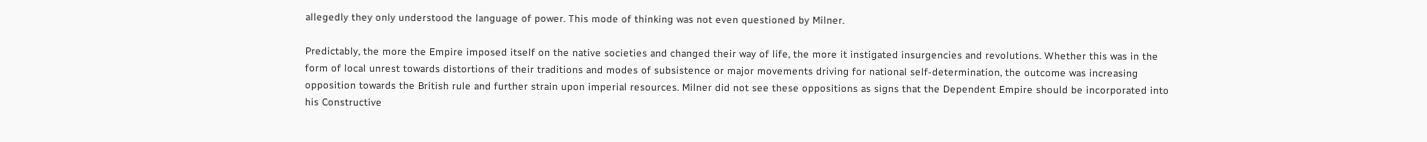allegedly they only understood the language of power. This mode of thinking was not even questioned by Milner.

Predictably, the more the Empire imposed itself on the native societies and changed their way of life, the more it instigated insurgencies and revolutions. Whether this was in the form of local unrest towards distortions of their traditions and modes of subsistence or major movements driving for national self-determination, the outcome was increasing opposition towards the British rule and further strain upon imperial resources. Milner did not see these oppositions as signs that the Dependent Empire should be incorporated into his Constructive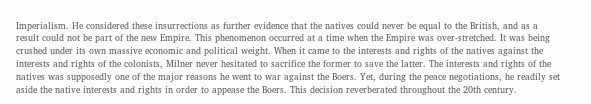Imperialism. He considered these insurrections as further evidence that the natives could never be equal to the British, and as a result could not be part of the new Empire. This phenomenon occurred at a time when the Empire was over-stretched. It was being crushed under its own massive economic and political weight. When it came to the interests and rights of the natives against the interests and rights of the colonists, Milner never hesitated to sacrifice the former to save the latter. The interests and rights of the natives was supposedly one of the major reasons he went to war against the Boers. Yet, during the peace negotiations, he readily set aside the native interests and rights in order to appease the Boers. This decision reverberated throughout the 20th century.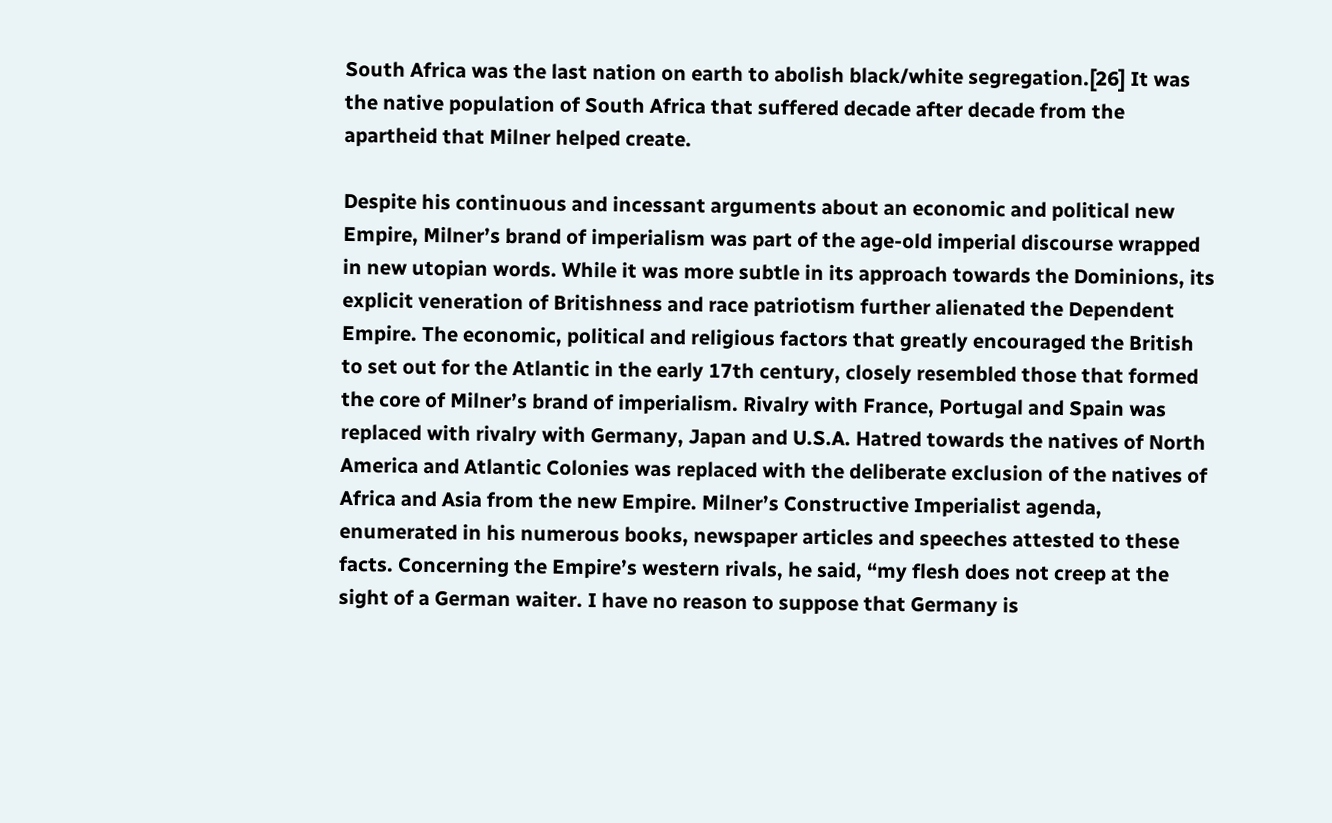South Africa was the last nation on earth to abolish black/white segregation.[26] It was the native population of South Africa that suffered decade after decade from the apartheid that Milner helped create.

Despite his continuous and incessant arguments about an economic and political new Empire, Milner’s brand of imperialism was part of the age-old imperial discourse wrapped in new utopian words. While it was more subtle in its approach towards the Dominions, its explicit veneration of Britishness and race patriotism further alienated the Dependent Empire. The economic, political and religious factors that greatly encouraged the British to set out for the Atlantic in the early 17th century, closely resembled those that formed the core of Milner’s brand of imperialism. Rivalry with France, Portugal and Spain was replaced with rivalry with Germany, Japan and U.S.A. Hatred towards the natives of North America and Atlantic Colonies was replaced with the deliberate exclusion of the natives of Africa and Asia from the new Empire. Milner’s Constructive Imperialist agenda, enumerated in his numerous books, newspaper articles and speeches attested to these facts. Concerning the Empire’s western rivals, he said, “my flesh does not creep at the sight of a German waiter. I have no reason to suppose that Germany is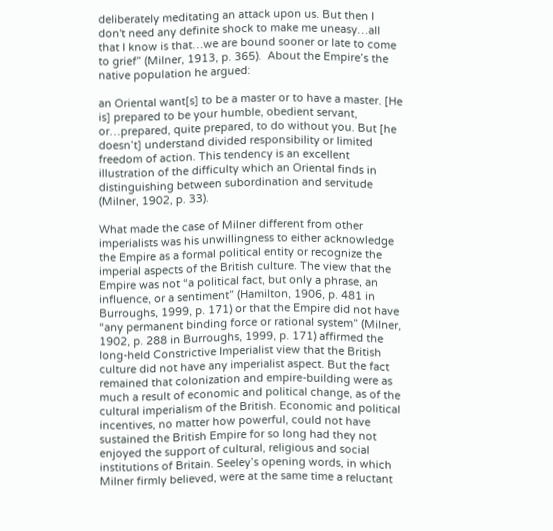deliberately meditating an attack upon us. But then I don't need any definite shock to make me uneasy…all that I know is that…we are bound sooner or late to come to grief” (Milner, 1913, p. 365).  About the Empire’s the native population he argued:

an Oriental want[s] to be a master or to have a master. [He is] prepared to be your humble, obedient servant, or…prepared, quite prepared, to do without you. But [he doesn’t] understand divided responsibility or limited freedom of action. This tendency is an excellent illustration of the difficulty which an Oriental finds in distinguishing between subordination and servitude (Milner, 1902, p. 33).

What made the case of Milner different from other imperialists was his unwillingness to either acknowledge the Empire as a formal political entity or recognize the imperial aspects of the British culture. The view that the Empire was not “a political fact, but only a phrase, an influence, or a sentiment” (Hamilton, 1906, p. 481 in Burroughs, 1999, p. 171) or that the Empire did not have “any permanent binding force or rational system” (Milner, 1902, p. 288 in Burroughs, 1999, p. 171) affirmed the long-held Constrictive Imperialist view that the British culture did not have any imperialist aspect. But the fact remained that colonization and empire-building were as much a result of economic and political change, as of the cultural imperialism of the British. Economic and political incentives, no matter how powerful, could not have sustained the British Empire for so long had they not enjoyed the support of cultural, religious and social institutions of Britain. Seeley’s opening words, in which Milner firmly believed, were at the same time a reluctant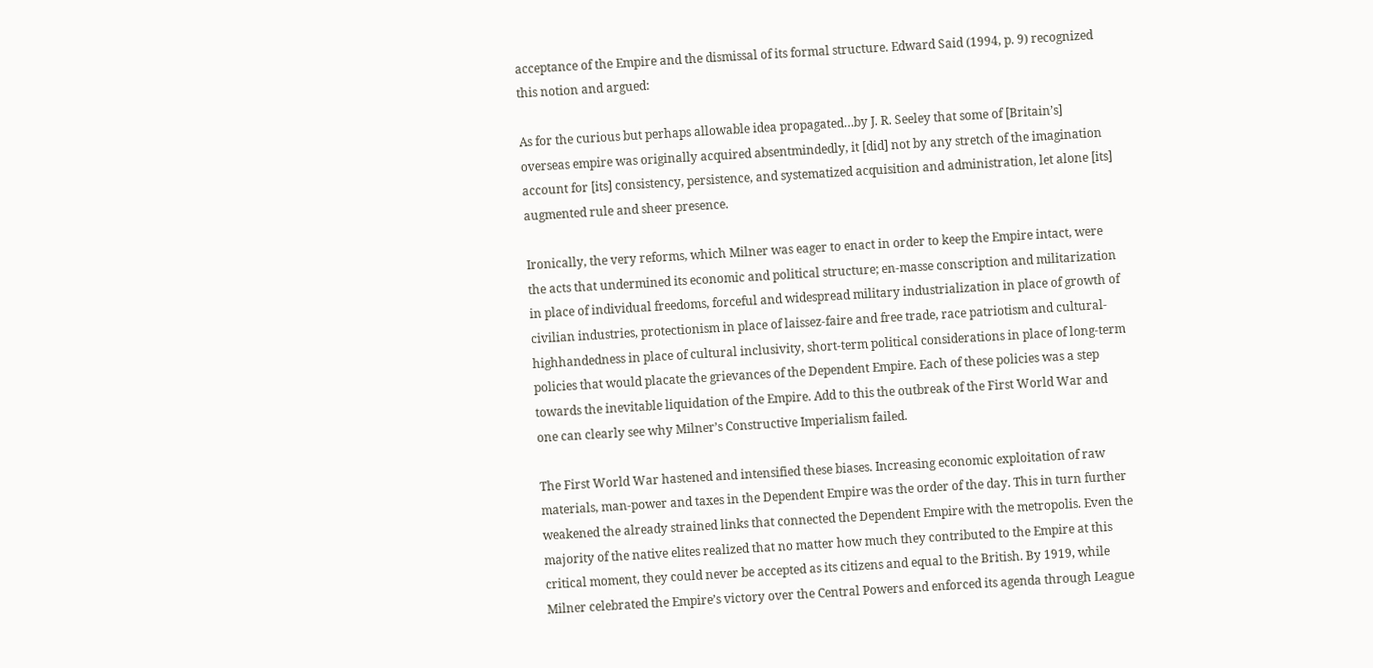acceptance of the Empire and the dismissal of its formal structure. Edward Said (1994, p. 9) recognized this notion and argued:

As for the curious but perhaps allowable idea propagated…by J. R. Seeley that some of [Britain’s] overseas empire was originally acquired absentmindedly, it [did] not by any stretch of the imagination account for [its] consistency, persistence, and systematized acquisition and administration, let alone [its] augmented rule and sheer presence.

Ironically, the very reforms, which Milner was eager to enact in order to keep the Empire intact, were the acts that undermined its economic and political structure; en-masse conscription and militarization in place of individual freedoms, forceful and widespread military industrialization in place of growth of civilian industries, protectionism in place of laissez-faire and free trade, race patriotism and cultural-highhandedness in place of cultural inclusivity, short-term political considerations in place of long-term policies that would placate the grievances of the Dependent Empire. Each of these policies was a step towards the inevitable liquidation of the Empire. Add to this the outbreak of the First World War and one can clearly see why Milner’s Constructive Imperialism failed.

The First World War hastened and intensified these biases. Increasing economic exploitation of raw materials, man-power and taxes in the Dependent Empire was the order of the day. This in turn further weakened the already strained links that connected the Dependent Empire with the metropolis. Even the majority of the native elites realized that no matter how much they contributed to the Empire at this critical moment, they could never be accepted as its citizens and equal to the British. By 1919, while Milner celebrated the Empire’s victory over the Central Powers and enforced its agenda through League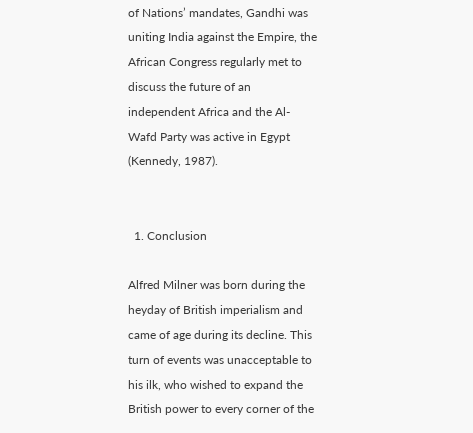of Nations’ mandates, Gandhi was uniting India against the Empire, the African Congress regularly met to discuss the future of an independent Africa and the Al-Wafd Party was active in Egypt (Kennedy, 1987).


  1. Conclusion

Alfred Milner was born during the heyday of British imperialism and came of age during its decline. This turn of events was unacceptable to his ilk, who wished to expand the British power to every corner of the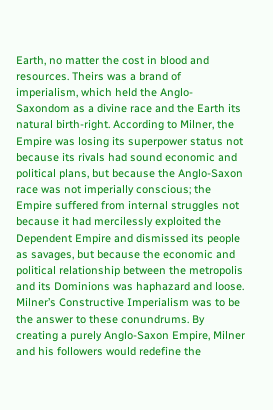Earth, no matter the cost in blood and resources. Theirs was a brand of imperialism, which held the Anglo-Saxondom as a divine race and the Earth its natural birth-right. According to Milner, the Empire was losing its superpower status not because its rivals had sound economic and political plans, but because the Anglo-Saxon race was not imperially conscious; the Empire suffered from internal struggles not because it had mercilessly exploited the Dependent Empire and dismissed its people as savages, but because the economic and political relationship between the metropolis and its Dominions was haphazard and loose. Milner’s Constructive Imperialism was to be the answer to these conundrums. By creating a purely Anglo-Saxon Empire, Milner and his followers would redefine the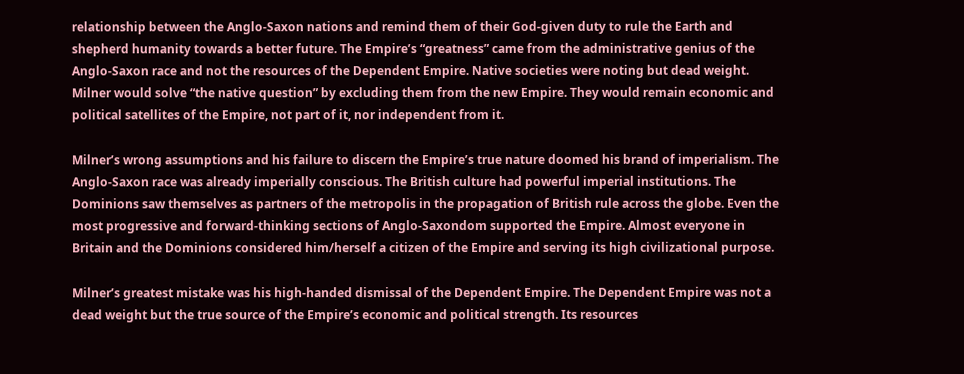relationship between the Anglo-Saxon nations and remind them of their God-given duty to rule the Earth and shepherd humanity towards a better future. The Empire’s “greatness” came from the administrative genius of the Anglo-Saxon race and not the resources of the Dependent Empire. Native societies were noting but dead weight. Milner would solve “the native question” by excluding them from the new Empire. They would remain economic and political satellites of the Empire, not part of it, nor independent from it.

Milner’s wrong assumptions and his failure to discern the Empire’s true nature doomed his brand of imperialism. The Anglo-Saxon race was already imperially conscious. The British culture had powerful imperial institutions. The Dominions saw themselves as partners of the metropolis in the propagation of British rule across the globe. Even the most progressive and forward-thinking sections of Anglo-Saxondom supported the Empire. Almost everyone in Britain and the Dominions considered him/herself a citizen of the Empire and serving its high civilizational purpose.

Milner’s greatest mistake was his high-handed dismissal of the Dependent Empire. The Dependent Empire was not a dead weight but the true source of the Empire’s economic and political strength. Its resources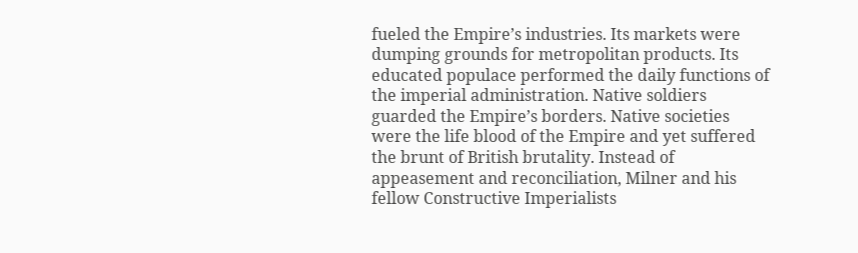fueled the Empire’s industries. Its markets were dumping grounds for metropolitan products. Its educated populace performed the daily functions of the imperial administration. Native soldiers guarded the Empire’s borders. Native societies were the life blood of the Empire and yet suffered the brunt of British brutality. Instead of appeasement and reconciliation, Milner and his fellow Constructive Imperialists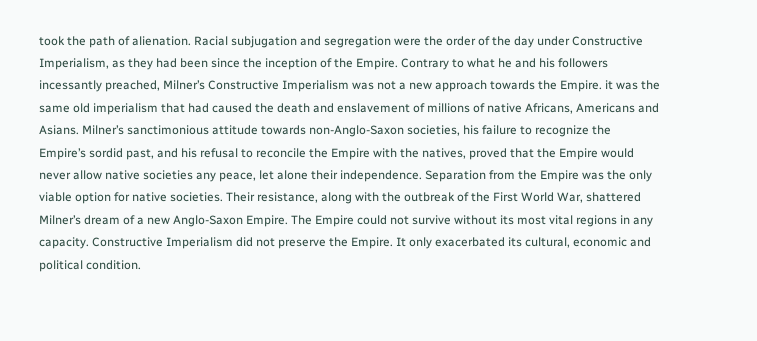took the path of alienation. Racial subjugation and segregation were the order of the day under Constructive Imperialism, as they had been since the inception of the Empire. Contrary to what he and his followers incessantly preached, Milner’s Constructive Imperialism was not a new approach towards the Empire. it was the same old imperialism that had caused the death and enslavement of millions of native Africans, Americans and Asians. Milner’s sanctimonious attitude towards non-Anglo-Saxon societies, his failure to recognize the Empire’s sordid past, and his refusal to reconcile the Empire with the natives, proved that the Empire would never allow native societies any peace, let alone their independence. Separation from the Empire was the only viable option for native societies. Their resistance, along with the outbreak of the First World War, shattered Milner’s dream of a new Anglo-Saxon Empire. The Empire could not survive without its most vital regions in any capacity. Constructive Imperialism did not preserve the Empire. It only exacerbated its cultural, economic and political condition.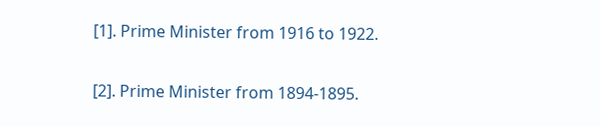[1]. Prime Minister from 1916 to 1922.

[2]. Prime Minister from 1894-1895.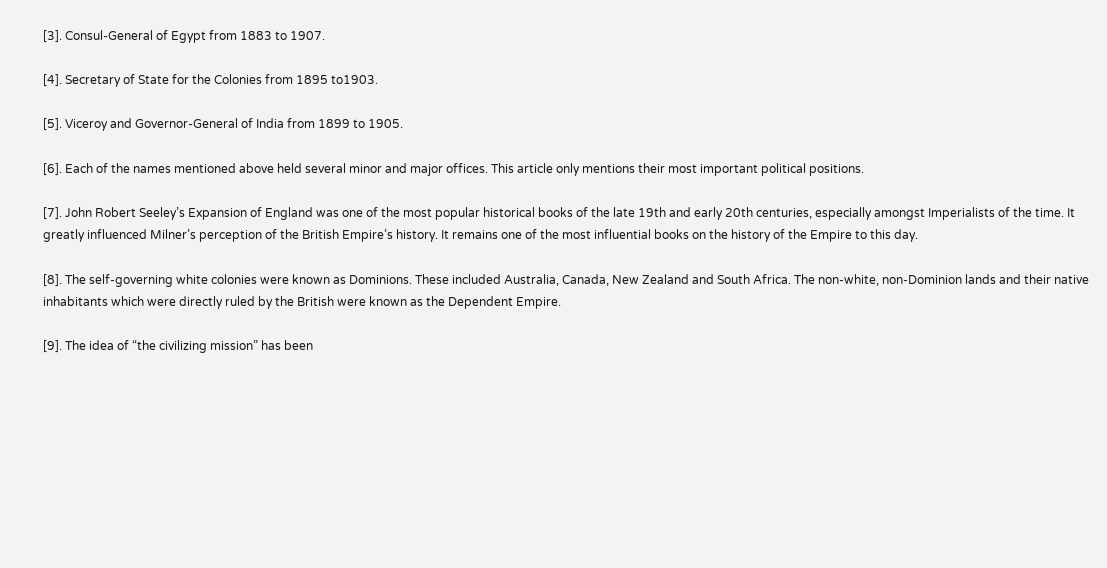[3]. Consul-General of Egypt from 1883 to 1907.

[4]. Secretary of State for the Colonies from 1895 to1903.

[5]. Viceroy and Governor-General of India from 1899 to 1905.

[6]. Each of the names mentioned above held several minor and major offices. This article only mentions their most important political positions.

[7]. John Robert Seeley’s Expansion of England was one of the most popular historical books of the late 19th and early 20th centuries, especially amongst Imperialists of the time. It greatly influenced Milner’s perception of the British Empire’s history. It remains one of the most influential books on the history of the Empire to this day.

[8]. The self-governing white colonies were known as Dominions. These included Australia, Canada, New Zealand and South Africa. The non-white, non-Dominion lands and their native inhabitants which were directly ruled by the British were known as the Dependent Empire.

[9]. The idea of “the civilizing mission” has been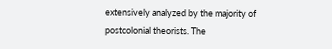extensively analyzed by the majority of postcolonial theorists. The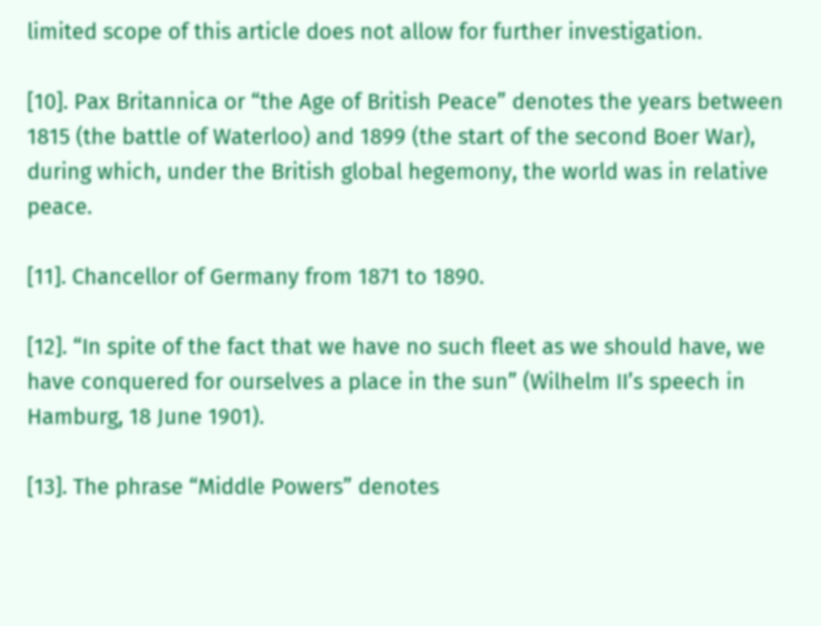limited scope of this article does not allow for further investigation.

[10]. Pax Britannica or “the Age of British Peace” denotes the years between 1815 (the battle of Waterloo) and 1899 (the start of the second Boer War), during which, under the British global hegemony, the world was in relative peace.

[11]. Chancellor of Germany from 1871 to 1890.

[12]. “In spite of the fact that we have no such fleet as we should have, we have conquered for ourselves a place in the sun” (Wilhelm II’s speech in Hamburg, 18 June 1901).

[13]. The phrase “Middle Powers” denotes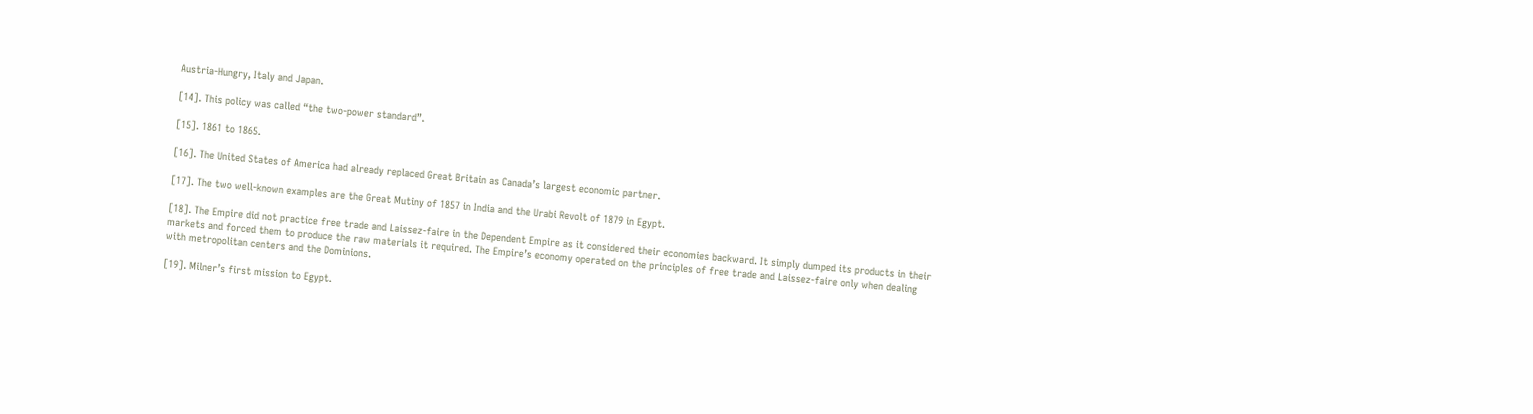Austria-Hungry, Italy and Japan.

[14]. This policy was called “the two-power standard”.

[15]. 1861 to 1865.

[16]. The United States of America had already replaced Great Britain as Canada’s largest economic partner.

[17]. The two well-known examples are the Great Mutiny of 1857 in India and the Urabi Revolt of 1879 in Egypt.

[18]. The Empire did not practice free trade and Laissez-faire in the Dependent Empire as it considered their economies backward. It simply dumped its products in their markets and forced them to produce the raw materials it required. The Empire’s economy operated on the principles of free trade and Laissez-faire only when dealing with metropolitan centers and the Dominions.

[19]. Milner’s first mission to Egypt.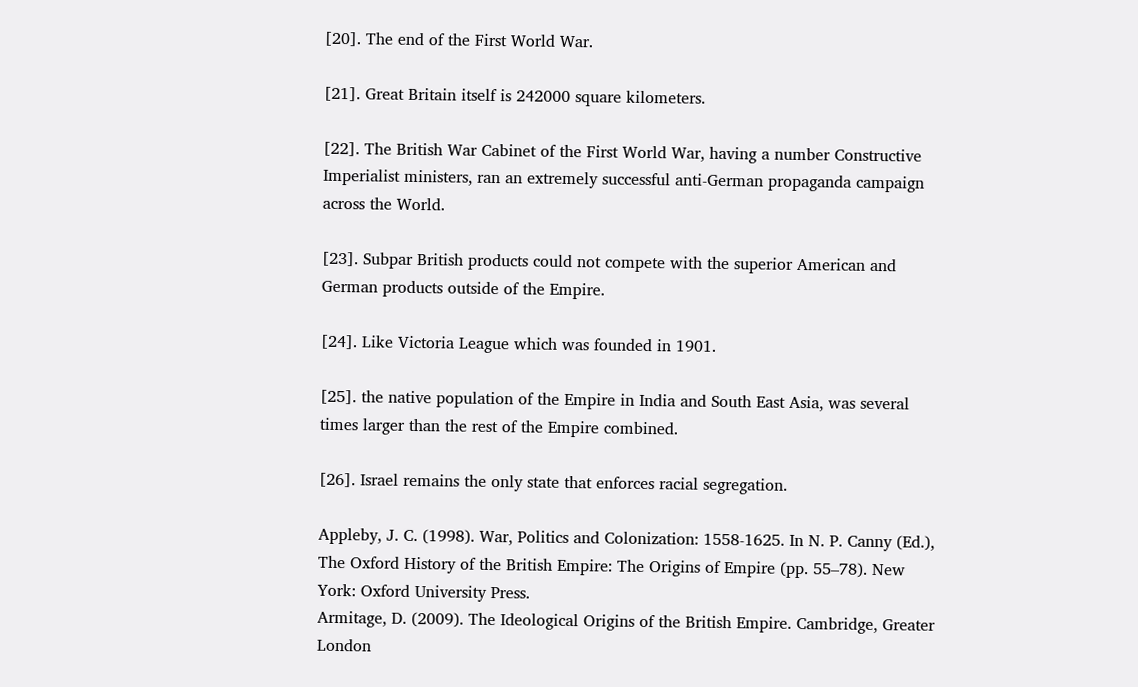[20]. The end of the First World War.

[21]. Great Britain itself is 242000 square kilometers.

[22]. The British War Cabinet of the First World War, having a number Constructive Imperialist ministers, ran an extremely successful anti-German propaganda campaign across the World.

[23]. Subpar British products could not compete with the superior American and German products outside of the Empire.

[24]. Like Victoria League which was founded in 1901.

[25]. the native population of the Empire in India and South East Asia, was several times larger than the rest of the Empire combined.

[26]. Israel remains the only state that enforces racial segregation.

Appleby, J. C. (1998). War, Politics and Colonization: 1558-1625. In N. P. Canny (Ed.), The Oxford History of the British Empire: The Origins of Empire (pp. 55–78). New York: Oxford University Press.
Armitage, D. (2009). The Ideological Origins of the British Empire. Cambridge, Greater London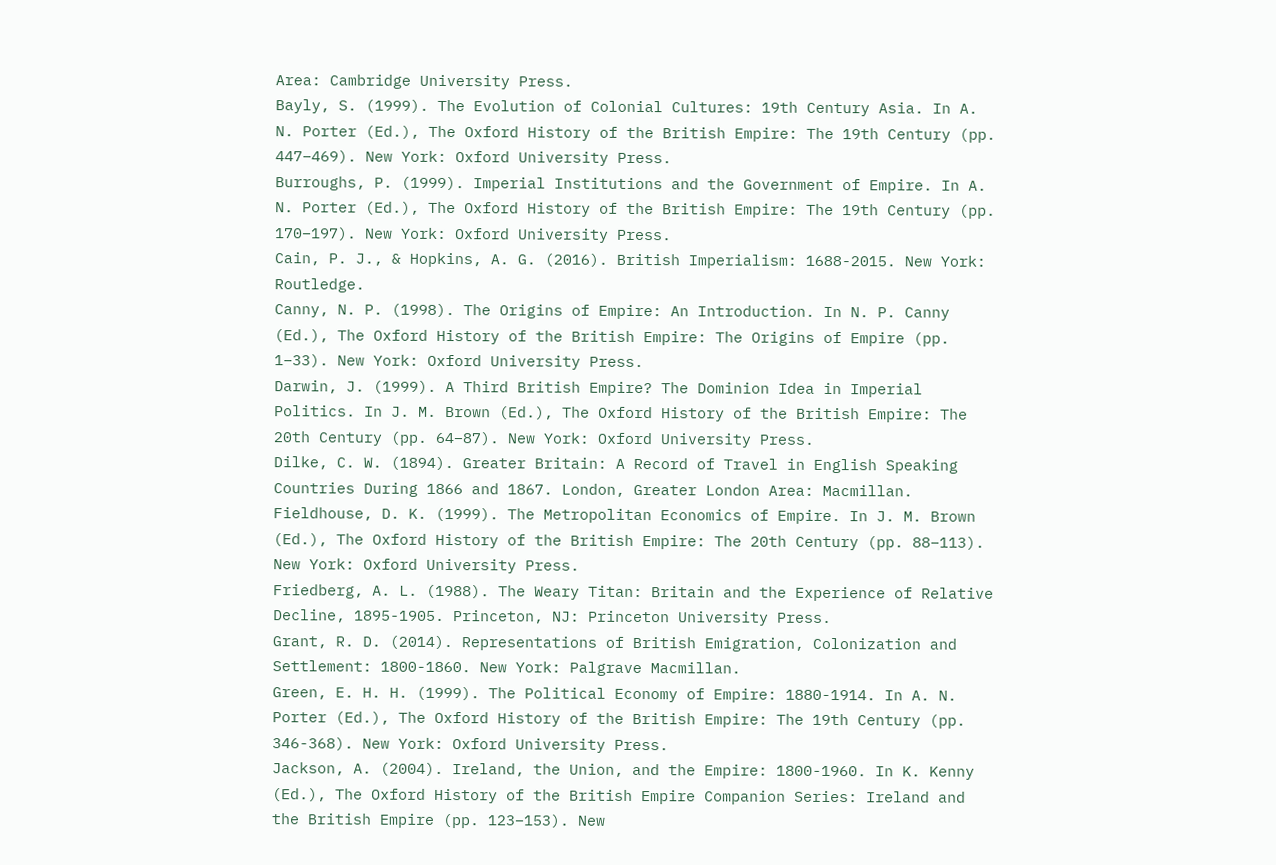Area: Cambridge University Press.
Bayly, S. (1999). The Evolution of Colonial Cultures: 19th Century Asia. In A. N. Porter (Ed.), The Oxford History of the British Empire: The 19th Century (pp. 447–469). New York: Oxford University Press.
Burroughs, P. (1999). Imperial Institutions and the Government of Empire. In A. N. Porter (Ed.), The Oxford History of the British Empire: The 19th Century (pp. 170–197). New York: Oxford University Press.
Cain, P. J., & Hopkins, A. G. (2016). British Imperialism: 1688-2015. New York: Routledge.
Canny, N. P. (1998). The Origins of Empire: An Introduction. In N. P. Canny (Ed.), The Oxford History of the British Empire: The Origins of Empire (pp. 1–33). New York: Oxford University Press.
Darwin, J. (1999). A Third British Empire? The Dominion Idea in Imperial Politics. In J. M. Brown (Ed.), The Oxford History of the British Empire: The 20th Century (pp. 64–87). New York: Oxford University Press.
Dilke, C. W. (1894). Greater Britain: A Record of Travel in English Speaking Countries During 1866 and 1867. London, Greater London Area: Macmillan.
Fieldhouse, D. K. (1999). The Metropolitan Economics of Empire. In J. M. Brown (Ed.), The Oxford History of the British Empire: The 20th Century (pp. 88–113). New York: Oxford University Press.
Friedberg, A. L. (1988). The Weary Titan: Britain and the Experience of Relative Decline, 1895-1905. Princeton, NJ: Princeton University Press.
Grant, R. D. (2014). Representations of British Emigration, Colonization and Settlement: 1800-1860. New York: Palgrave Macmillan.
Green, E. H. H. (1999). The Political Economy of Empire: 1880-1914. In A. N. Porter (Ed.), The Oxford History of the British Empire: The 19th Century (pp. 346-368). New York: Oxford University Press.
Jackson, A. (2004). Ireland, the Union, and the Empire: 1800-1960. In K. Kenny (Ed.), The Oxford History of the British Empire Companion Series: Ireland and the British Empire (pp. 123–153). New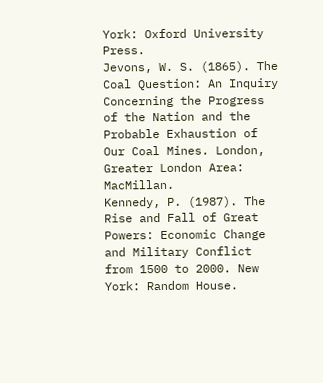York: Oxford University Press.
Jevons, W. S. (1865). The Coal Question: An Inquiry Concerning the Progress of the Nation and the Probable Exhaustion of Our Coal Mines. London, Greater London Area: MacMillan.
Kennedy, P. (1987). The Rise and Fall of Great Powers: Economic Change and Military Conflict from 1500 to 2000. New York: Random House.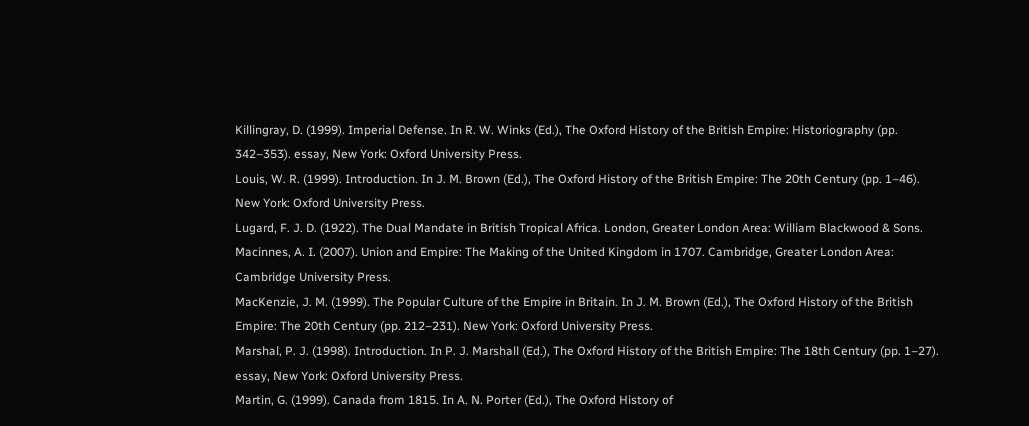Killingray, D. (1999). Imperial Defense. In R. W. Winks (Ed.), The Oxford History of the British Empire: Historiography (pp. 342–353). essay, New York: Oxford University Press.
Louis, W. R. (1999). Introduction. In J. M. Brown (Ed.), The Oxford History of the British Empire: The 20th Century (pp. 1–46). New York: Oxford University Press.
Lugard, F. J. D. (1922). The Dual Mandate in British Tropical Africa. London, Greater London Area: William Blackwood & Sons.
Macinnes, A. I. (2007). Union and Empire: The Making of the United Kingdom in 1707. Cambridge, Greater London Area: Cambridge University Press.
MacKenzie, J. M. (1999). The Popular Culture of the Empire in Britain. In J. M. Brown (Ed.), The Oxford History of the British Empire: The 20th Century (pp. 212–231). New York: Oxford University Press.
Marshal, P. J. (1998). Introduction. In P. J. Marshall (Ed.), The Oxford History of the British Empire: The 18th Century (pp. 1–27). essay, New York: Oxford University Press.
Martin, G. (1999). Canada from 1815. In A. N. Porter (Ed.), The Oxford History of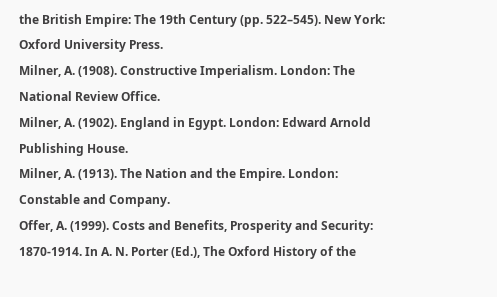the British Empire: The 19th Century (pp. 522–545). New York: Oxford University Press.
Milner, A. (1908). Constructive Imperialism. London: The National Review Office.
Milner, A. (1902). England in Egypt. London: Edward Arnold Publishing House.
Milner, A. (1913). The Nation and the Empire. London: Constable and Company.
Offer, A. (1999). Costs and Benefits, Prosperity and Security: 1870-1914. In A. N. Porter (Ed.), The Oxford History of the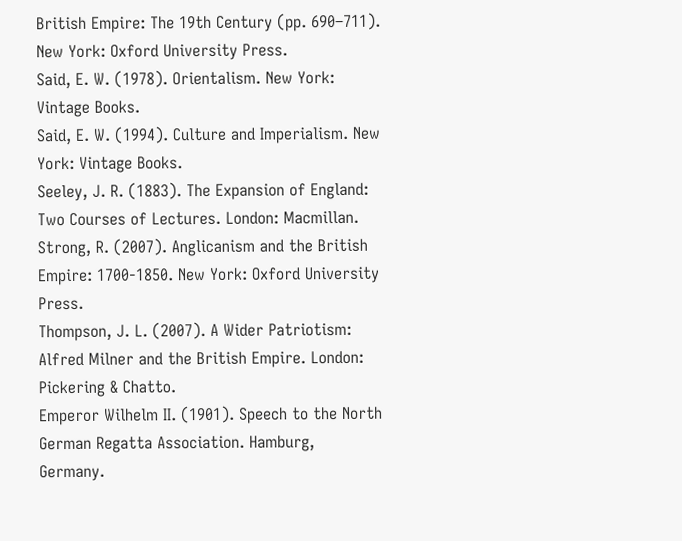British Empire: The 19th Century (pp. 690–711). New York: Oxford University Press.
Said, E. W. (1978). Orientalism. New York: Vintage Books.
Said, E. W. (1994). Culture and Imperialism. New York: Vintage Books.
Seeley, J. R. (1883). The Expansion of England: Two Courses of Lectures. London: Macmillan.
Strong, R. (2007). Anglicanism and the British Empire: 1700-1850. New York: Oxford University Press.
Thompson, J. L. (2007). A Wider Patriotism: Alfred Milner and the British Empire. London: Pickering & Chatto.
Emperor Wilhelm II. (1901). Speech to the North German Regatta Association. Hamburg, Germany.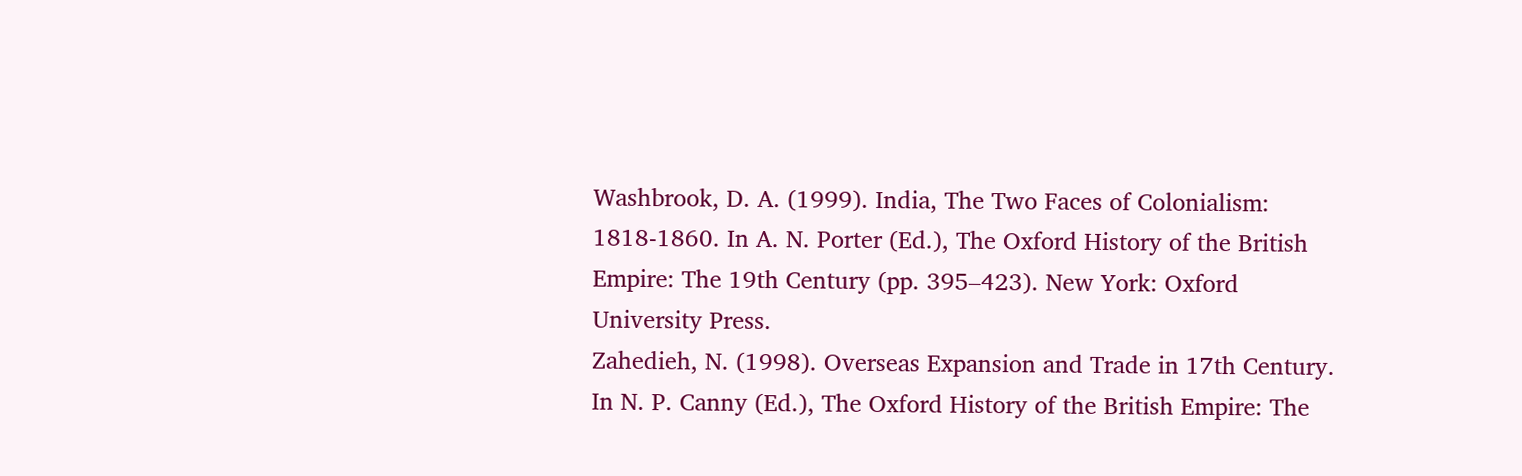Washbrook, D. A. (1999). India, The Two Faces of Colonialism: 1818-1860. In A. N. Porter (Ed.), The Oxford History of the British Empire: The 19th Century (pp. 395–423). New York: Oxford University Press.
Zahedieh, N. (1998). Overseas Expansion and Trade in 17th Century. In N. P. Canny (Ed.), The Oxford History of the British Empire: The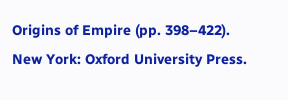Origins of Empire (pp. 398–422). New York: Oxford University Press.